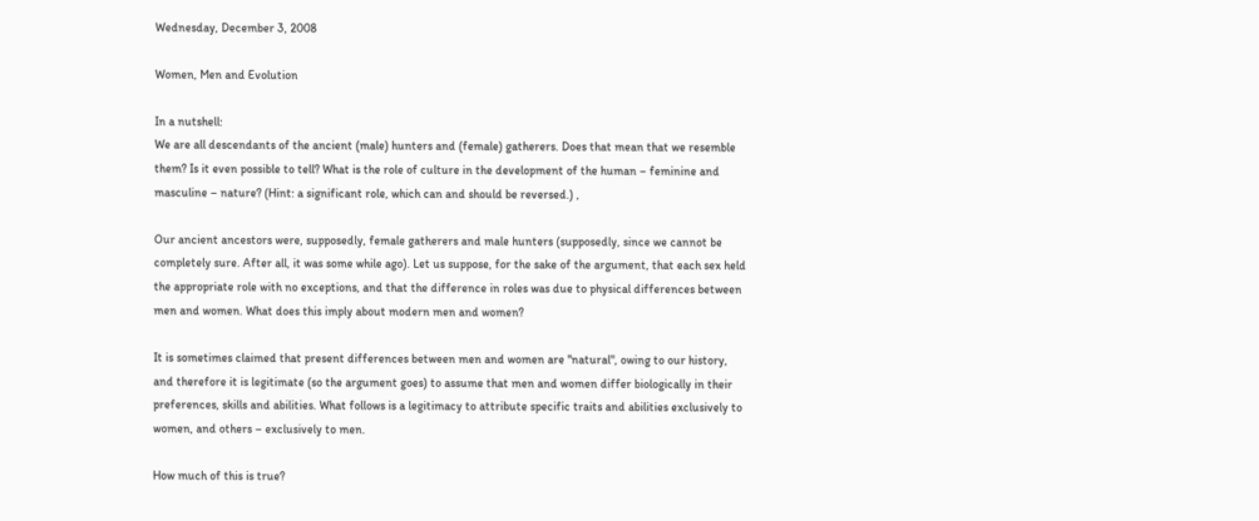Wednesday, December 3, 2008

Women, Men and Evolution

In a nutshell:
We are all descendants of the ancient (male) hunters and (female) gatherers. Does that mean that we resemble them? Is it even possible to tell? What is the role of culture in the development of the human – feminine and masculine – nature? (Hint: a significant role, which can and should be reversed.) ,

Our ancient ancestors were, supposedly, female gatherers and male hunters (supposedly, since we cannot be completely sure. After all, it was some while ago). Let us suppose, for the sake of the argument, that each sex held the appropriate role with no exceptions, and that the difference in roles was due to physical differences between men and women. What does this imply about modern men and women?

It is sometimes claimed that present differences between men and women are "natural", owing to our history, and therefore it is legitimate (so the argument goes) to assume that men and women differ biologically in their preferences, skills and abilities. What follows is a legitimacy to attribute specific traits and abilities exclusively to women, and others – exclusively to men.

How much of this is true?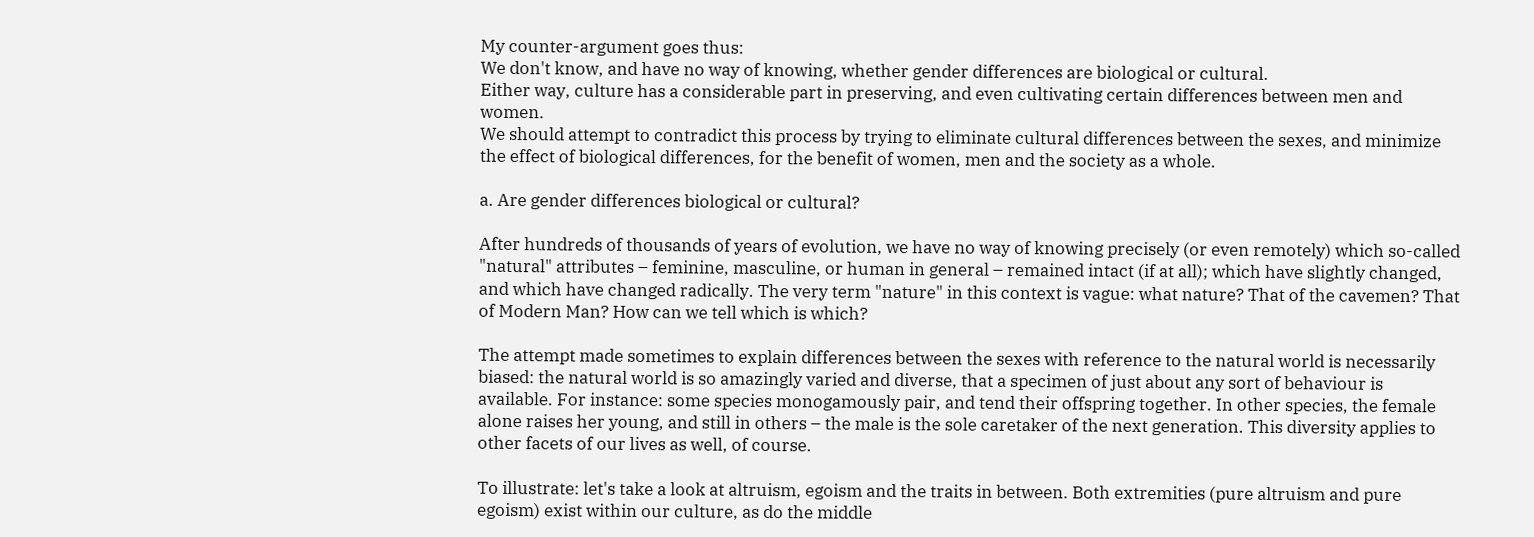My counter-argument goes thus:
We don't know, and have no way of knowing, whether gender differences are biological or cultural.
Either way, culture has a considerable part in preserving, and even cultivating certain differences between men and women.
We should attempt to contradict this process by trying to eliminate cultural differences between the sexes, and minimize the effect of biological differences, for the benefit of women, men and the society as a whole.

a. Are gender differences biological or cultural?

After hundreds of thousands of years of evolution, we have no way of knowing precisely (or even remotely) which so-called "natural" attributes – feminine, masculine, or human in general – remained intact (if at all); which have slightly changed, and which have changed radically. The very term "nature" in this context is vague: what nature? That of the cavemen? That of Modern Man? How can we tell which is which?

The attempt made sometimes to explain differences between the sexes with reference to the natural world is necessarily biased: the natural world is so amazingly varied and diverse, that a specimen of just about any sort of behaviour is available. For instance: some species monogamously pair, and tend their offspring together. In other species, the female alone raises her young, and still in others – the male is the sole caretaker of the next generation. This diversity applies to other facets of our lives as well, of course.

To illustrate: let's take a look at altruism, egoism and the traits in between. Both extremities (pure altruism and pure egoism) exist within our culture, as do the middle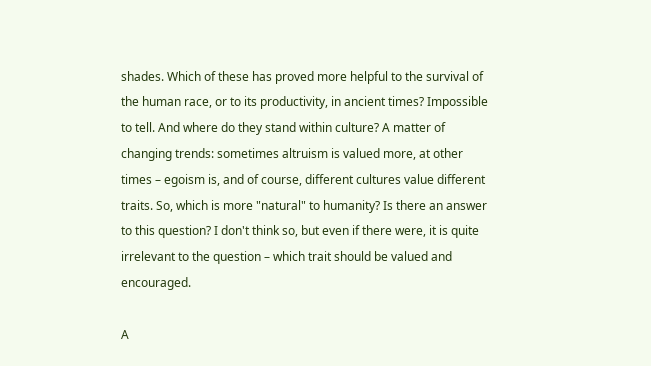shades. Which of these has proved more helpful to the survival of the human race, or to its productivity, in ancient times? Impossible to tell. And where do they stand within culture? A matter of changing trends: sometimes altruism is valued more, at other times – egoism is, and of course, different cultures value different traits. So, which is more "natural" to humanity? Is there an answer to this question? I don't think so, but even if there were, it is quite irrelevant to the question – which trait should be valued and encouraged.

A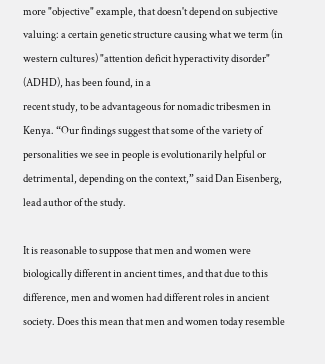more "objective" example, that doesn't depend on subjective valuing: a certain genetic structure causing what we term (in western cultures) "attention deficit hyperactivity disorder" (ADHD), has been found, in a
recent study, to be advantageous for nomadic tribesmen in Kenya. “Our findings suggest that some of the variety of personalities we see in people is evolutionarily helpful or detrimental, depending on the context,” said Dan Eisenberg, lead author of the study.

It is reasonable to suppose that men and women were biologically different in ancient times, and that due to this difference, men and women had different roles in ancient society. Does this mean that men and women today resemble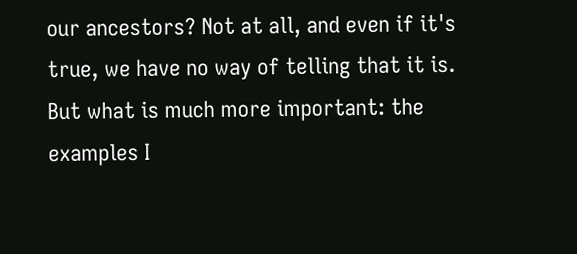our ancestors? Not at all, and even if it's true, we have no way of telling that it is. But what is much more important: the examples I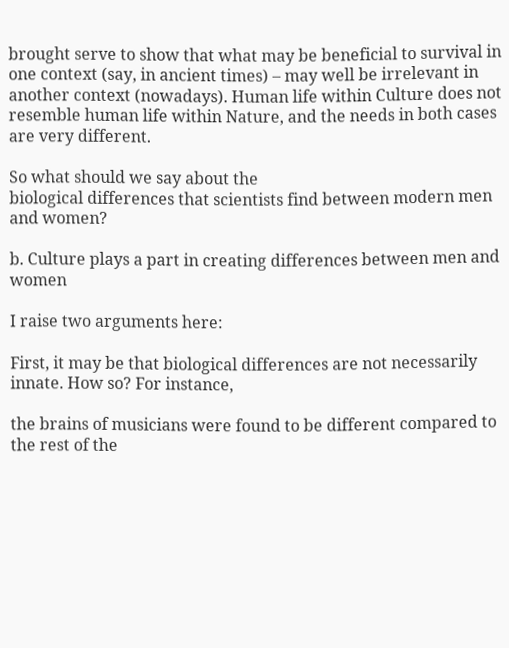brought serve to show that what may be beneficial to survival in one context (say, in ancient times) – may well be irrelevant in another context (nowadays). Human life within Culture does not resemble human life within Nature, and the needs in both cases are very different.

So what should we say about the
biological differences that scientists find between modern men and women?

b. Culture plays a part in creating differences between men and women

I raise two arguments here:

First, it may be that biological differences are not necessarily innate. How so? For instance,

the brains of musicians were found to be different compared to the rest of the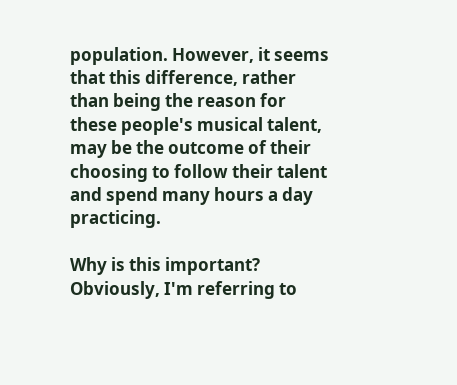population. However, it seems that this difference, rather than being the reason for these people's musical talent, may be the outcome of their choosing to follow their talent and spend many hours a day practicing.

Why is this important? Obviously, I'm referring to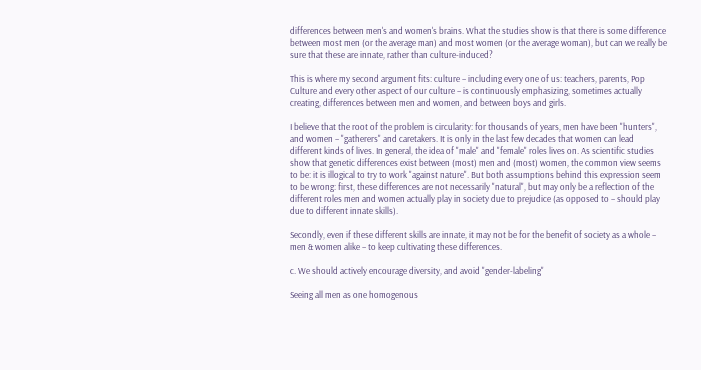differences between men's and women's brains. What the studies show is that there is some difference between most men (or the average man) and most women (or the average woman), but can we really be sure that these are innate, rather than culture-induced?

This is where my second argument fits: culture – including every one of us: teachers, parents, Pop Culture and every other aspect of our culture – is continuously emphasizing, sometimes actually creating, differences between men and women, and between boys and girls.

I believe that the root of the problem is circularity: for thousands of years, men have been "hunters", and women – "gatherers" and caretakers. It is only in the last few decades that women can lead different kinds of lives. In general, the idea of "male" and "female" roles lives on. As scientific studies show that genetic differences exist between (most) men and (most) women, the common view seems to be: it is illogical to try to work "against nature". But both assumptions behind this expression seem to be wrong: first, these differences are not necessarily "natural", but may only be a reflection of the different roles men and women actually play in society due to prejudice (as opposed to – should play due to different innate skills).

Secondly, even if these different skills are innate, it may not be for the benefit of society as a whole – men & women alike – to keep cultivating these differences.

c. We should actively encourage diversity, and avoid "gender-labeling"

Seeing all men as one homogenous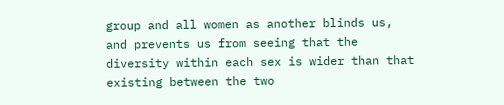group and all women as another blinds us, and prevents us from seeing that the diversity within each sex is wider than that existing between the two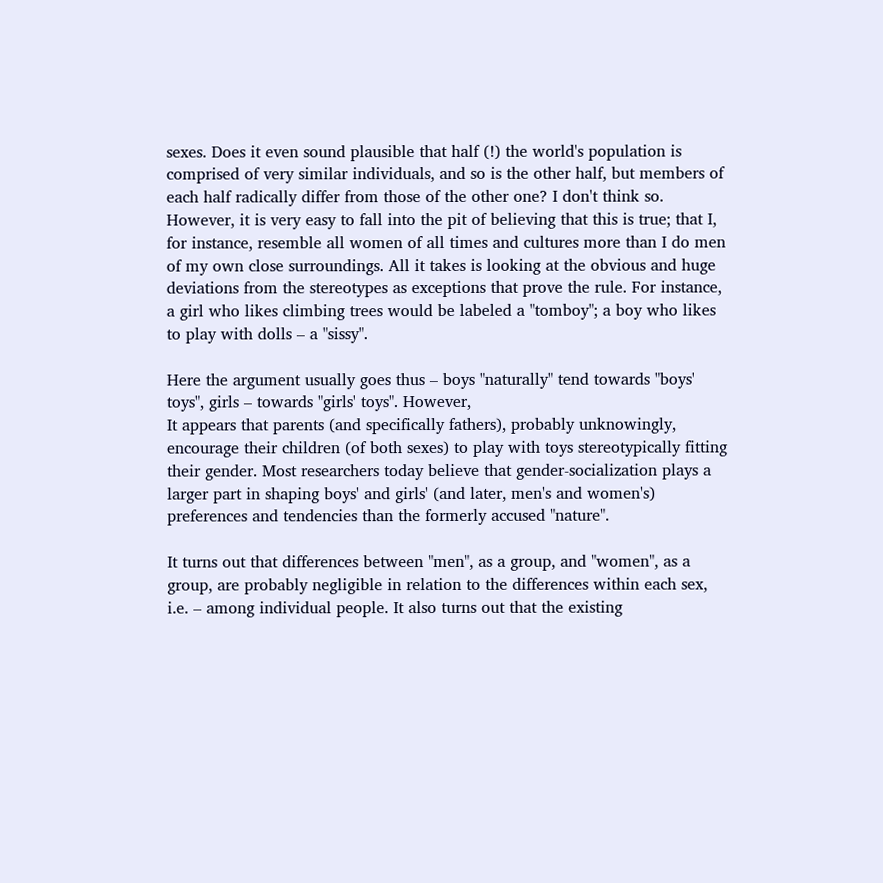sexes. Does it even sound plausible that half (!) the world's population is comprised of very similar individuals, and so is the other half, but members of each half radically differ from those of the other one? I don't think so. However, it is very easy to fall into the pit of believing that this is true; that I, for instance, resemble all women of all times and cultures more than I do men of my own close surroundings. All it takes is looking at the obvious and huge deviations from the stereotypes as exceptions that prove the rule. For instance, a girl who likes climbing trees would be labeled a "tomboy"; a boy who likes to play with dolls – a "sissy".

Here the argument usually goes thus – boys "naturally" tend towards "boys' toys", girls – towards "girls' toys". However,
It appears that parents (and specifically fathers), probably unknowingly, encourage their children (of both sexes) to play with toys stereotypically fitting their gender. Most researchers today believe that gender-socialization plays a larger part in shaping boys' and girls' (and later, men's and women's) preferences and tendencies than the formerly accused "nature".

It turns out that differences between "men", as a group, and "women", as a group, are probably negligible in relation to the differences within each sex, i.e. – among individual people. It also turns out that the existing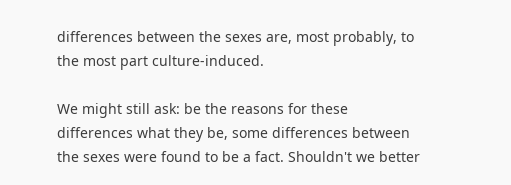differences between the sexes are, most probably, to the most part culture-induced.

We might still ask: be the reasons for these differences what they be, some differences between the sexes were found to be a fact. Shouldn't we better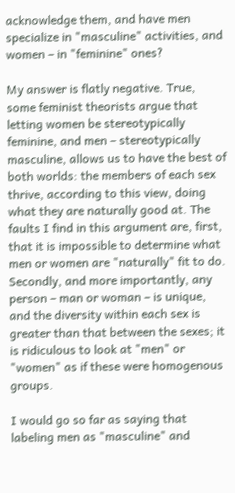acknowledge them, and have men specialize in "masculine" activities, and women – in "feminine" ones?

My answer is flatly negative. True, some feminist theorists argue that letting women be stereotypically feminine, and men – stereotypically masculine, allows us to have the best of both worlds: the members of each sex thrive, according to this view, doing what they are naturally good at. The faults I find in this argument are, first, that it is impossible to determine what men or women are "naturally" fit to do. Secondly, and more importantly, any person – man or woman – is unique, and the diversity within each sex is greater than that between the sexes; it is ridiculous to look at "men" or "women" as if these were homogenous groups.

I would go so far as saying that labeling men as "masculine" and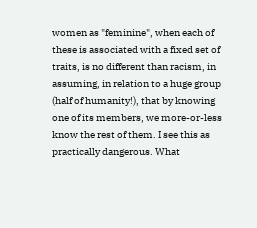women as "feminine", when each of these is associated with a fixed set of traits, is no different than racism, in assuming, in relation to a huge group (half of humanity!), that by knowing one of its members, we more-or-less know the rest of them. I see this as practically dangerous. What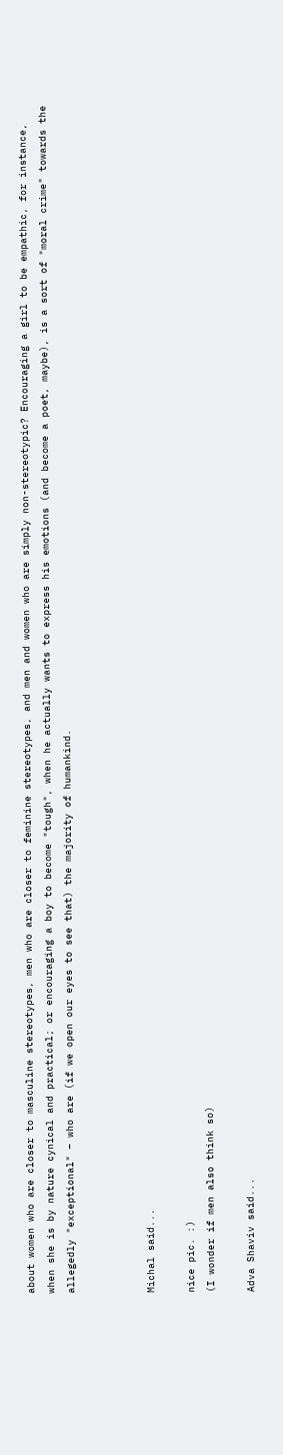about women who are closer to masculine stereotypes, men who are closer to feminine stereotypes, and men and women who are simply non-stereotypic? Encouraging a girl to be empathic, for instance, when she is by nature cynical and practical; or encouraging a boy to become "tough", when he actually wants to express his emotions (and become a poet, maybe), is a sort of "moral crime" towards the allegedly "exceptional" – who are (if we open our eyes to see that) the majority of humankind.



Michal said...

nice pic. :)
(I wonder if men also think so)

Adva Shaviv said...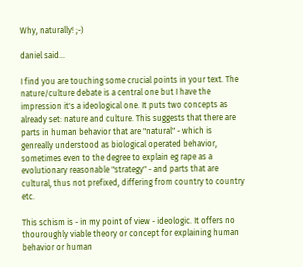Why, naturally! ;-)

daniel said...

I find you are touching some crucial points in your text. The nature/culture debate is a central one but I have the impression it's a ideological one. It puts two concepts as already set: nature and culture. This suggests that there are parts in human behavior that are "natural" - which is genreally understood as biological operated behavior, sometimes even to the degree to explain eg rape as a evolutionary reasonable "strategy" - and parts that are cultural, thus not prefixed, differing from country to country etc.

This schism is - in my point of view - ideologic. It offers no thouroughly viable theory or concept for explaining human behavior or human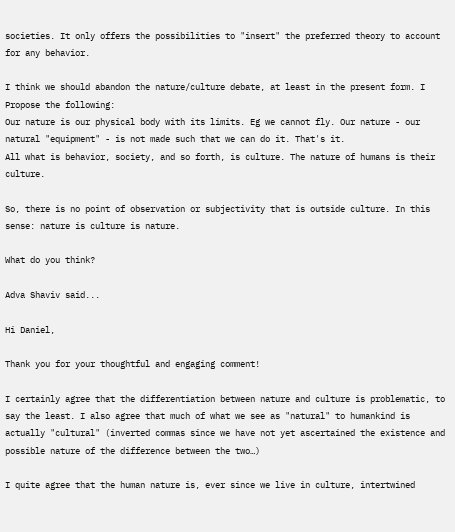societies. It only offers the possibilities to "insert" the preferred theory to account for any behavior.

I think we should abandon the nature/culture debate, at least in the present form. I Propose the following:
Our nature is our physical body with its limits. Eg we cannot fly. Our nature - our natural "equipment" - is not made such that we can do it. That's it.
All what is behavior, society, and so forth, is culture. The nature of humans is their culture.

So, there is no point of observation or subjectivity that is outside culture. In this sense: nature is culture is nature.

What do you think?

Adva Shaviv said...

Hi Daniel,

Thank you for your thoughtful and engaging comment!

I certainly agree that the differentiation between nature and culture is problematic, to say the least. I also agree that much of what we see as "natural" to humankind is actually "cultural" (inverted commas since we have not yet ascertained the existence and possible nature of the difference between the two…)

I quite agree that the human nature is, ever since we live in culture, intertwined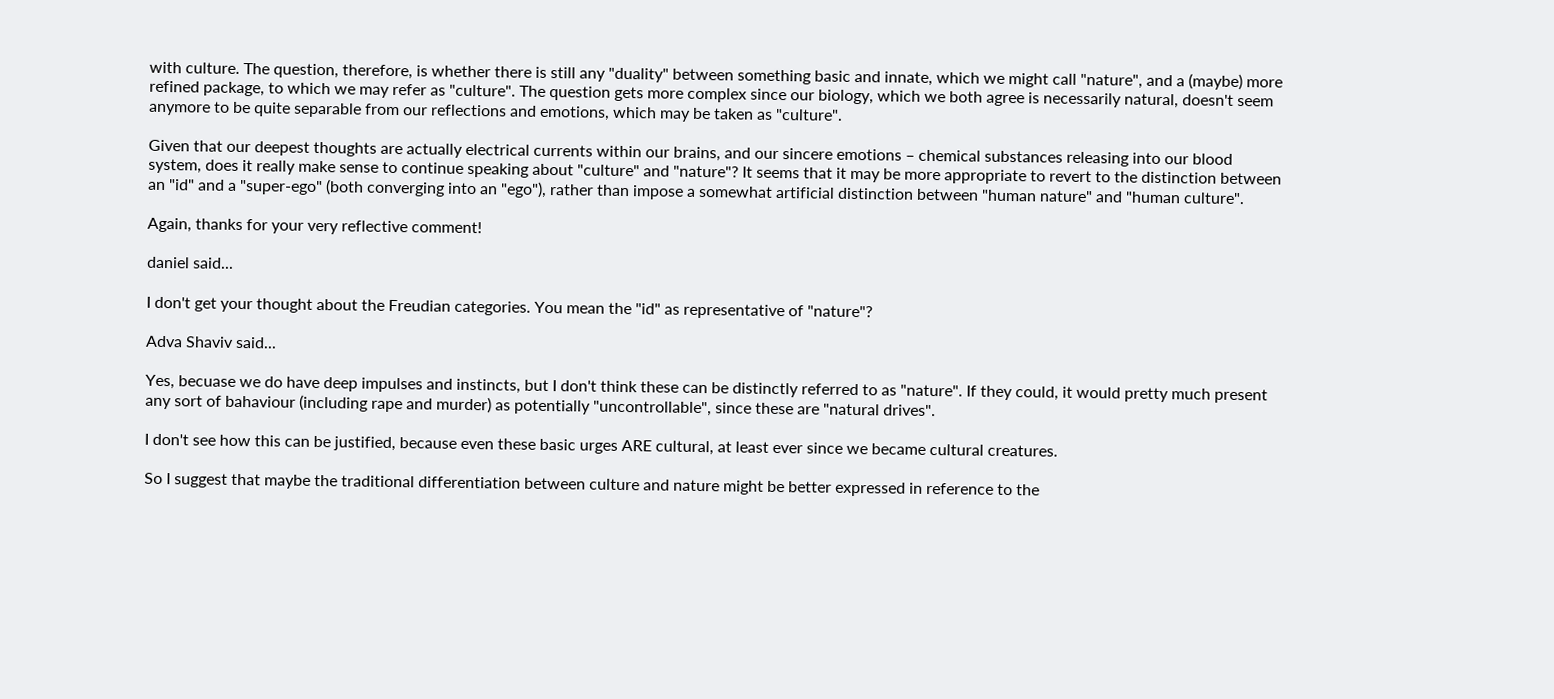with culture. The question, therefore, is whether there is still any "duality" between something basic and innate, which we might call "nature", and a (maybe) more refined package, to which we may refer as "culture". The question gets more complex since our biology, which we both agree is necessarily natural, doesn't seem anymore to be quite separable from our reflections and emotions, which may be taken as "culture".

Given that our deepest thoughts are actually electrical currents within our brains, and our sincere emotions – chemical substances releasing into our blood system, does it really make sense to continue speaking about "culture" and "nature"? It seems that it may be more appropriate to revert to the distinction between an "id" and a "super-ego" (both converging into an "ego"), rather than impose a somewhat artificial distinction between "human nature" and "human culture".

Again, thanks for your very reflective comment!

daniel said...

I don't get your thought about the Freudian categories. You mean the "id" as representative of "nature"?

Adva Shaviv said...

Yes, becuase we do have deep impulses and instincts, but I don't think these can be distinctly referred to as "nature". If they could, it would pretty much present any sort of bahaviour (including rape and murder) as potentially "uncontrollable", since these are "natural drives".

I don't see how this can be justified, because even these basic urges ARE cultural, at least ever since we became cultural creatures.

So I suggest that maybe the traditional differentiation between culture and nature might be better expressed in reference to the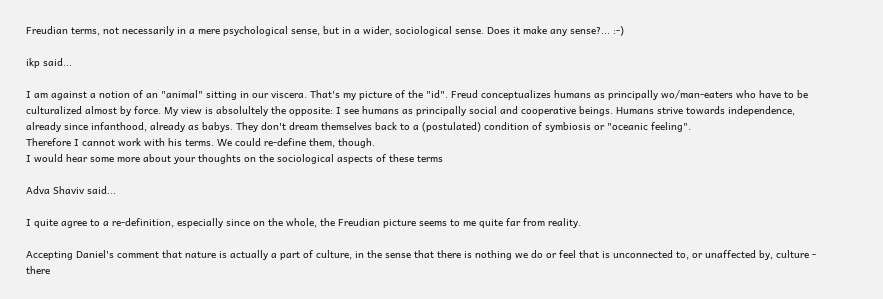Freudian terms, not necessarily in a mere psychological sense, but in a wider, sociological sense. Does it make any sense?... :-)

ikp said...

I am against a notion of an "animal" sitting in our viscera. That's my picture of the "id". Freud conceptualizes humans as principally wo/man-eaters who have to be culturalized almost by force. My view is absolultely the opposite: I see humans as principally social and cooperative beings. Humans strive towards independence, already since infanthood, already as babys. They don't dream themselves back to a (postulated) condition of symbiosis or "oceanic feeling".
Therefore I cannot work with his terms. We could re-define them, though.
I would hear some more about your thoughts on the sociological aspects of these terms

Adva Shaviv said...

I quite agree to a re-definition, especially since on the whole, the Freudian picture seems to me quite far from reality.

Accepting Daniel's comment that nature is actually a part of culture, in the sense that there is nothing we do or feel that is unconnected to, or unaffected by, culture - there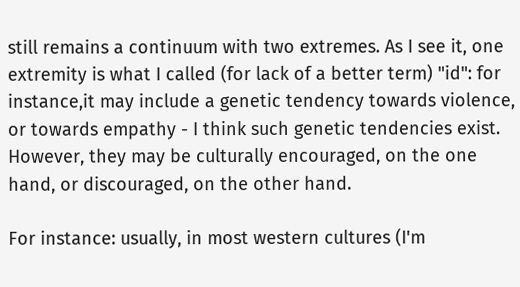still remains a continuum with two extremes. As I see it, one extremity is what I called (for lack of a better term) "id": for instance,it may include a genetic tendency towards violence, or towards empathy - I think such genetic tendencies exist. However, they may be culturally encouraged, on the one hand, or discouraged, on the other hand.

For instance: usually, in most western cultures (I'm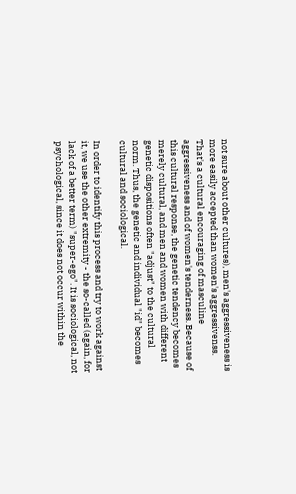not sure about other cultures), men's aggressiveness is more easily accepted than women's aggressivenss. That's a cultural encouraging of masculine aggressiveness and of women's tenderness. Because of this cultural response, the genetic tendency becomes merely cultural, and men and women with different genetic dispositions often "adjust" to the cultural norm. Thus, the genetic and individual "id" becomes cultural and sociological.

In order to identify this process and try to work against it, we use the other extremity - the so-called (again, for lack of a better term) "super-ego". It is sociological, not psychological, since it does not occur within the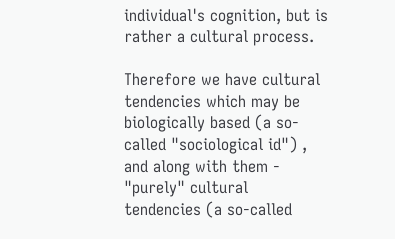individual's cognition, but is rather a cultural process.

Therefore we have cultural tendencies which may be biologically based (a so-called "sociological id") , and along with them - "purely" cultural tendencies (a so-called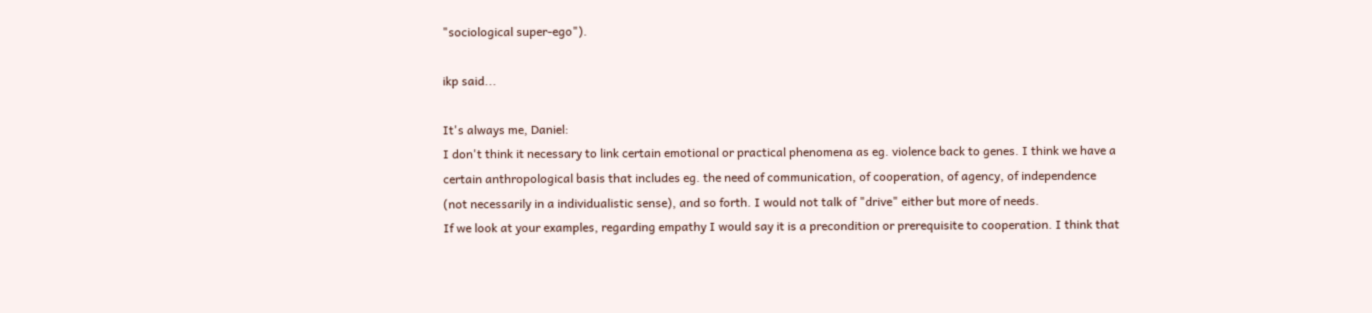"sociological super-ego").

ikp said...

It's always me, Daniel:
I don't think it necessary to link certain emotional or practical phenomena as eg. violence back to genes. I think we have a certain anthropological basis that includes eg. the need of communication, of cooperation, of agency, of independence (not necessarily in a individualistic sense), and so forth. I would not talk of "drive" either but more of needs.
If we look at your examples, regarding empathy I would say it is a precondition or prerequisite to cooperation. I think that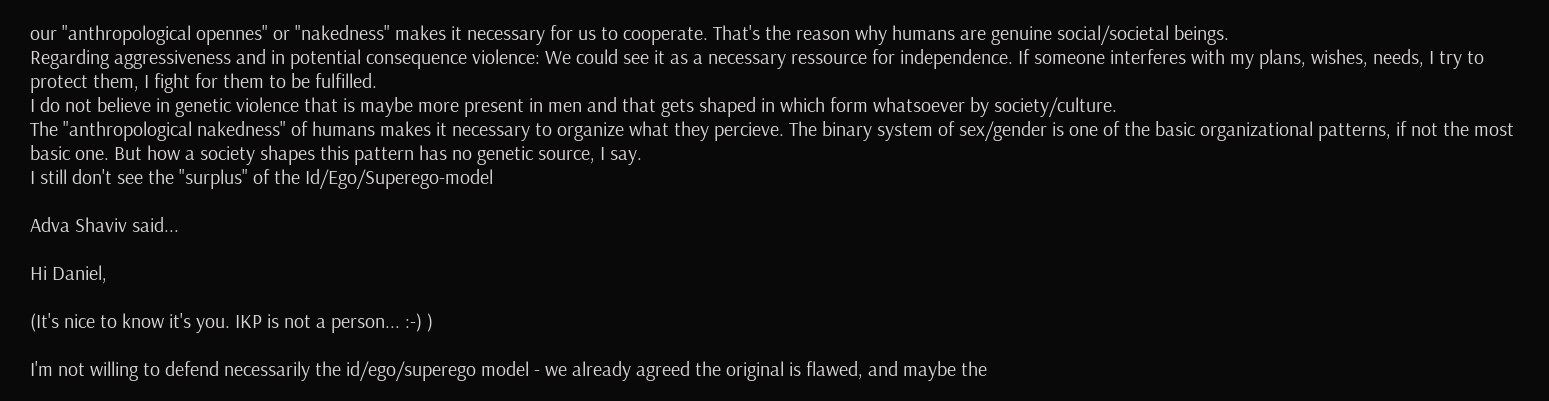our "anthropological opennes" or "nakedness" makes it necessary for us to cooperate. That's the reason why humans are genuine social/societal beings.
Regarding aggressiveness and in potential consequence violence: We could see it as a necessary ressource for independence. If someone interferes with my plans, wishes, needs, I try to protect them, I fight for them to be fulfilled.
I do not believe in genetic violence that is maybe more present in men and that gets shaped in which form whatsoever by society/culture.
The "anthropological nakedness" of humans makes it necessary to organize what they percieve. The binary system of sex/gender is one of the basic organizational patterns, if not the most basic one. But how a society shapes this pattern has no genetic source, I say.
I still don't see the "surplus" of the Id/Ego/Superego-model

Adva Shaviv said...

Hi Daniel,

(It's nice to know it's you. IKP is not a person... :-) )

I'm not willing to defend necessarily the id/ego/superego model - we already agreed the original is flawed, and maybe the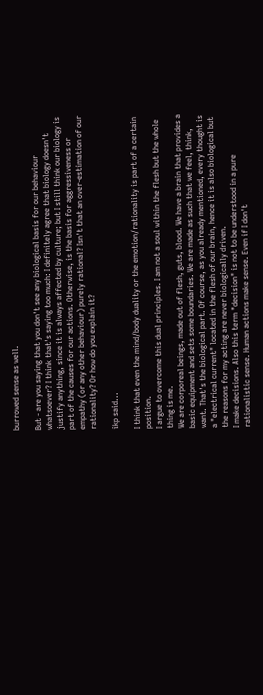burrowed sense as well.

But - are you saying that you don't see any biological basis for our behaviour whatsoever? I think that's saying too much: I definitely agree that biology doesn't justify anything, since it is always affected by culture; but I still think our biology is part of the causes for our actions. Otherwise, is the basis for aggressiveness or empathy (or any other behaviour) purely rational? Isn't that an over-estimation of our rationality? Or how do you explain it?

ikp said...

I think that even the mind/body duality or the emotion/rationality is part of a certain position.
I argue to overcome this dual principles. I am not a soul within the flesh but the whole thing is me.
We are corporeal beings, made out of flesh, guts, blood. We have a brain that provides a basic equipment and sets some boundaries. We are made as such that we feel, think, want. That's the biological part. Of course, as you already mentioned, every thought is a "electrical current" located in the flesh of our brain, hence it is also biological but the reasons for my acting are never biologically driven.
I make decisions. Also this term "decision" is not to be understood in a pure rationalistic sense. Human actions make sense. Even if I don't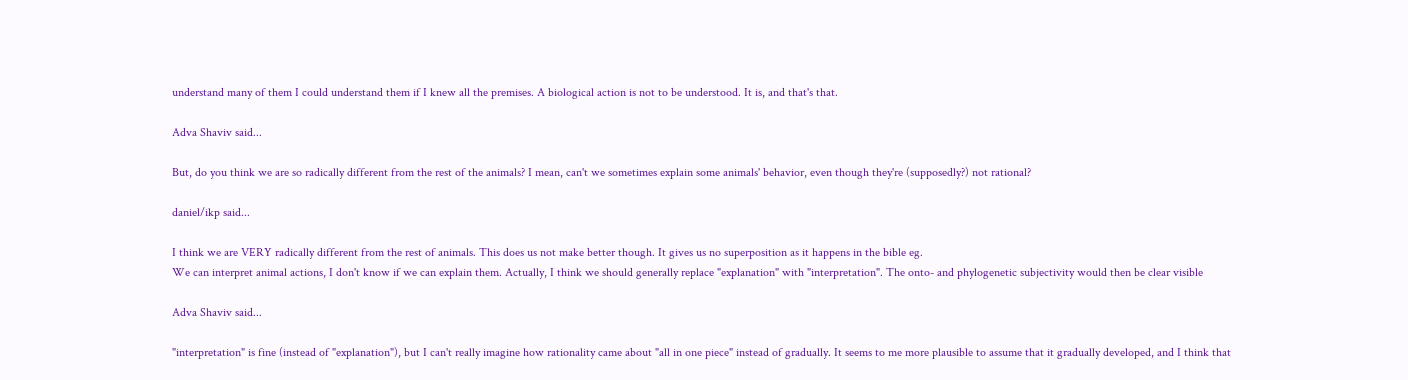understand many of them I could understand them if I knew all the premises. A biological action is not to be understood. It is, and that's that.

Adva Shaviv said...

But, do you think we are so radically different from the rest of the animals? I mean, can't we sometimes explain some animals' behavior, even though they're (supposedly?) not rational?

daniel/ikp said...

I think we are VERY radically different from the rest of animals. This does us not make better though. It gives us no superposition as it happens in the bible eg.
We can interpret animal actions, I don't know if we can explain them. Actually, I think we should generally replace "explanation" with "interpretation". The onto- and phylogenetic subjectivity would then be clear visible

Adva Shaviv said...

"interpretation" is fine (instead of "explanation"), but I can't really imagine how rationality came about "all in one piece" instead of gradually. It seems to me more plausible to assume that it gradually developed, and I think that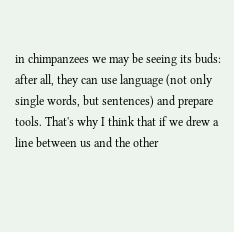in chimpanzees we may be seeing its buds: after all, they can use language (not only single words, but sentences) and prepare tools. That's why I think that if we drew a line between us and the other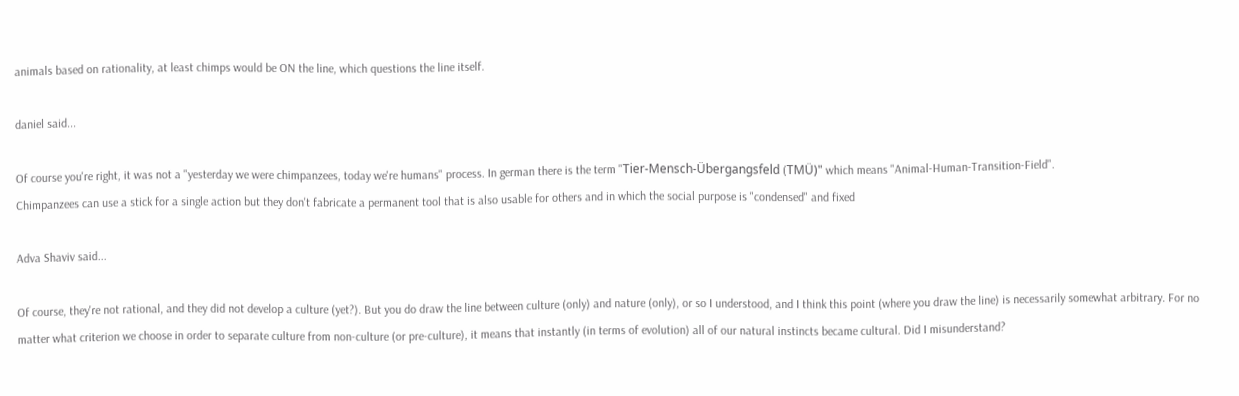animals based on rationality, at least chimps would be ON the line, which questions the line itself.

daniel said...

Of course you're right, it was not a "yesterday we were chimpanzees, today we're humans" process. In german there is the term "Tier-Mensch-Übergangsfeld (TMÜ)" which means "Animal-Human-Transition-Field".
Chimpanzees can use a stick for a single action but they don't fabricate a permanent tool that is also usable for others and in which the social purpose is "condensed" and fixed

Adva Shaviv said...

Of course, they're not rational, and they did not develop a culture (yet?). But you do draw the line between culture (only) and nature (only), or so I understood, and I think this point (where you draw the line) is necessarily somewhat arbitrary. For no matter what criterion we choose in order to separate culture from non-culture (or pre-culture), it means that instantly (in terms of evolution) all of our natural instincts became cultural. Did I misunderstand?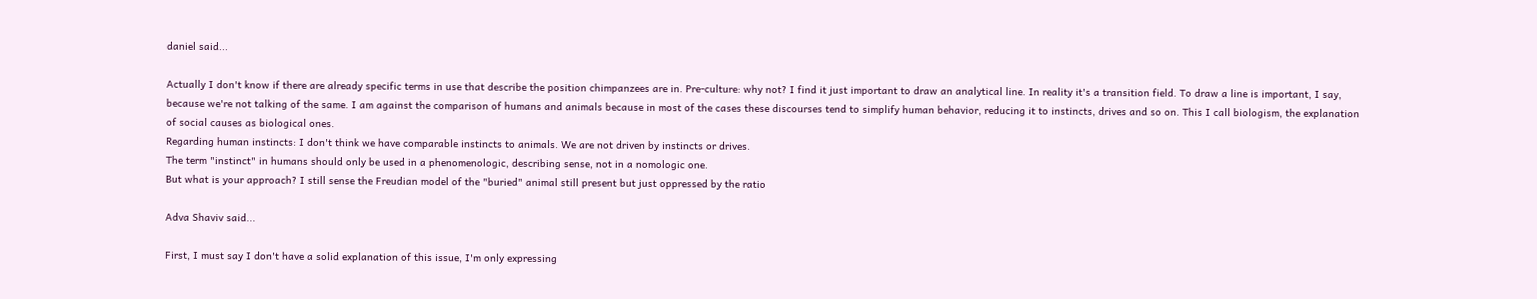daniel said...

Actually I don't know if there are already specific terms in use that describe the position chimpanzees are in. Pre-culture: why not? I find it just important to draw an analytical line. In reality it's a transition field. To draw a line is important, I say, because we're not talking of the same. I am against the comparison of humans and animals because in most of the cases these discourses tend to simplify human behavior, reducing it to instincts, drives and so on. This I call biologism, the explanation of social causes as biological ones.
Regarding human instincts: I don't think we have comparable instincts to animals. We are not driven by instincts or drives.
The term "instinct" in humans should only be used in a phenomenologic, describing sense, not in a nomologic one.
But what is your approach? I still sense the Freudian model of the "buried" animal still present but just oppressed by the ratio

Adva Shaviv said...

First, I must say I don't have a solid explanation of this issue, I'm only expressing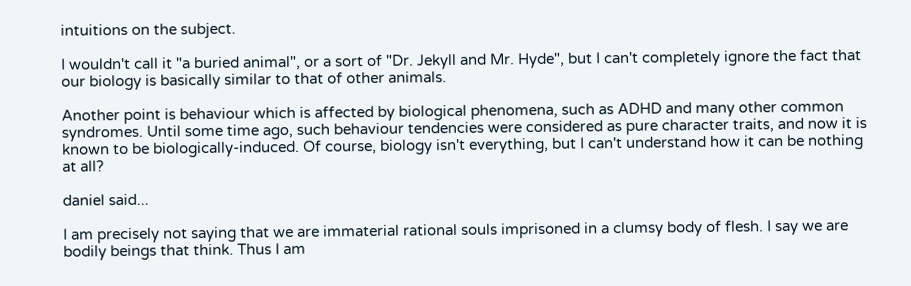intuitions on the subject.

I wouldn't call it "a buried animal", or a sort of "Dr. Jekyll and Mr. Hyde", but I can't completely ignore the fact that our biology is basically similar to that of other animals.

Another point is behaviour which is affected by biological phenomena, such as ADHD and many other common syndromes. Until some time ago, such behaviour tendencies were considered as pure character traits, and now it is known to be biologically-induced. Of course, biology isn't everything, but I can't understand how it can be nothing at all?

daniel said...

I am precisely not saying that we are immaterial rational souls imprisoned in a clumsy body of flesh. I say we are bodily beings that think. Thus I am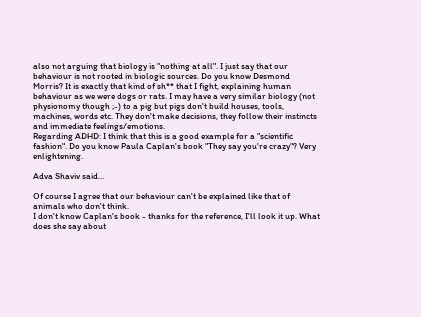also not arguing that biology is "nothing at all". I just say that our behaviour is not rooted in biologic sources. Do you know Desmond Morris? It is exactly that kind of sh** that I fight, explaining human behaviour as we were dogs or rats. I may have a very similar biology (not physionomy though ;-) to a pig but pigs don't build houses, tools, machines, words etc. They don't make decisions, they follow their instincts and immediate feelings/emotions.
Regarding ADHD: I think that this is a good example for a "scientific fashion". Do you know Paula Caplan's book "They say you're crazy"? Very enlightening.

Adva Shaviv said...

Of course I agree that our behaviour can't be explained like that of animals who don't think.
I don't know Caplan's book - thanks for the reference, I'll look it up. What does she say about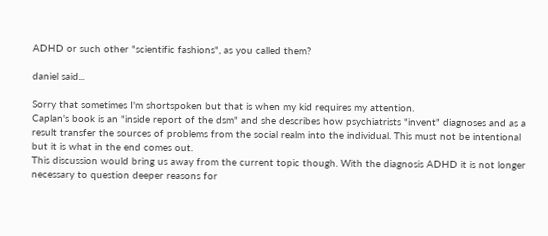ADHD or such other "scientific fashions", as you called them?

daniel said...

Sorry that sometimes I'm shortspoken but that is when my kid requires my attention.
Caplan's book is an "inside report of the dsm" and she describes how psychiatrists "invent" diagnoses and as a result transfer the sources of problems from the social realm into the individual. This must not be intentional but it is what in the end comes out.
This discussion would bring us away from the current topic though. With the diagnosis ADHD it is not longer necessary to question deeper reasons for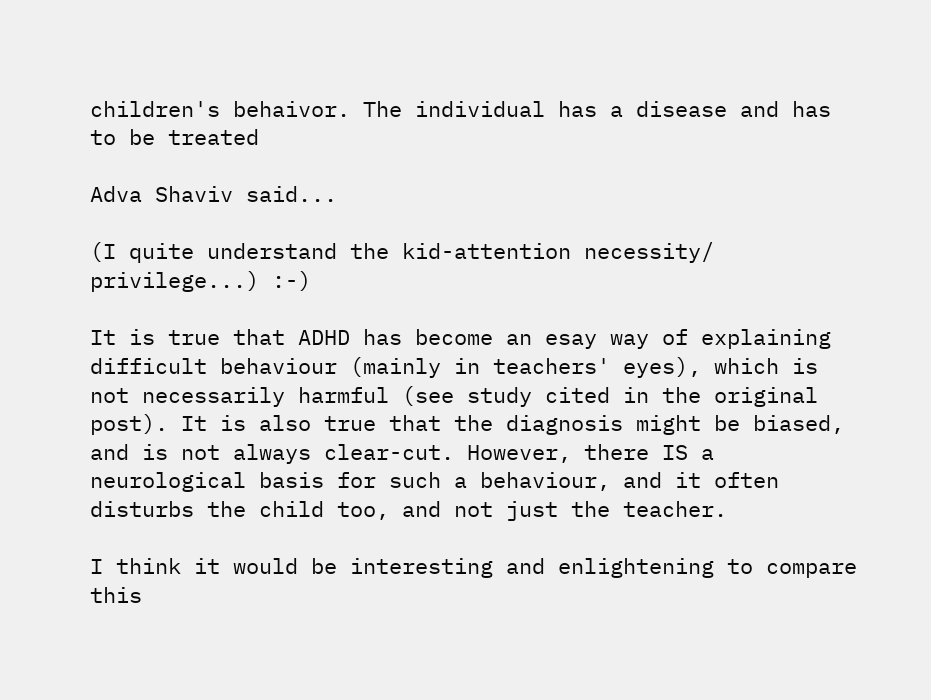children's behaivor. The individual has a disease and has to be treated

Adva Shaviv said...

(I quite understand the kid-attention necessity/ privilege...) :-)

It is true that ADHD has become an esay way of explaining difficult behaviour (mainly in teachers' eyes), which is not necessarily harmful (see study cited in the original post). It is also true that the diagnosis might be biased, and is not always clear-cut. However, there IS a neurological basis for such a behaviour, and it often disturbs the child too, and not just the teacher.

I think it would be interesting and enlightening to compare this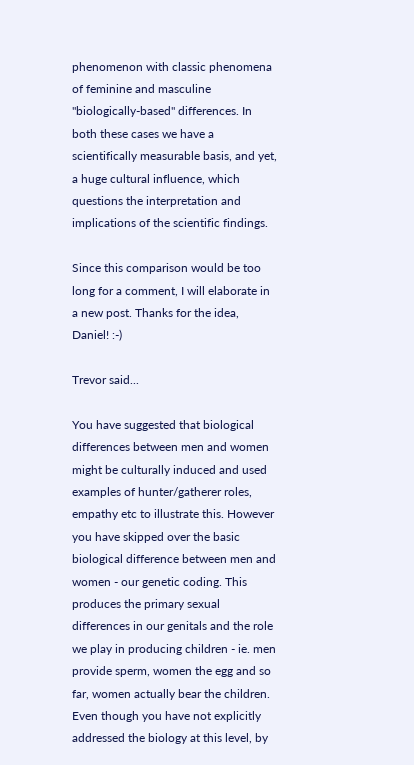phenomenon with classic phenomena of feminine and masculine "biologically-based" differences. In both these cases we have a scientifically measurable basis, and yet, a huge cultural influence, which questions the interpretation and implications of the scientific findings.

Since this comparison would be too long for a comment, I will elaborate in a new post. Thanks for the idea, Daniel! :-)

Trevor said...

You have suggested that biological differences between men and women might be culturally induced and used examples of hunter/gatherer roles, empathy etc to illustrate this. However you have skipped over the basic biological difference between men and women - our genetic coding. This produces the primary sexual differences in our genitals and the role we play in producing children - ie. men provide sperm, women the egg and so far, women actually bear the children. Even though you have not explicitly addressed the biology at this level, by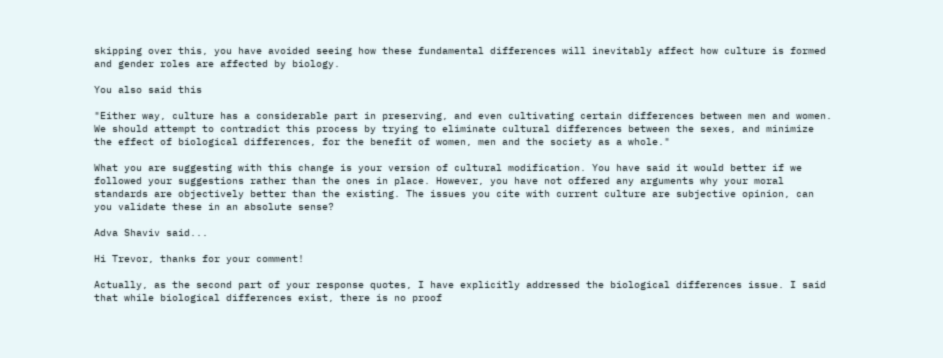skipping over this, you have avoided seeing how these fundamental differences will inevitably affect how culture is formed and gender roles are affected by biology.

You also said this

"Either way, culture has a considerable part in preserving, and even cultivating certain differences between men and women.
We should attempt to contradict this process by trying to eliminate cultural differences between the sexes, and minimize the effect of biological differences, for the benefit of women, men and the society as a whole."

What you are suggesting with this change is your version of cultural modification. You have said it would better if we followed your suggestions rather than the ones in place. However, you have not offered any arguments why your moral standards are objectively better than the existing. The issues you cite with current culture are subjective opinion, can you validate these in an absolute sense?

Adva Shaviv said...

Hi Trevor, thanks for your comment!

Actually, as the second part of your response quotes, I have explicitly addressed the biological differences issue. I said that while biological differences exist, there is no proof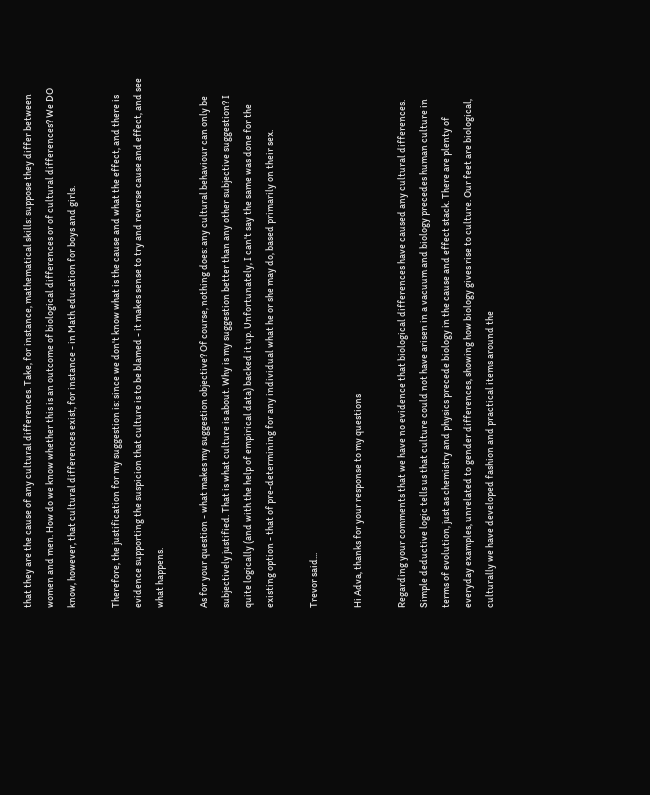that they are the cause of any cultural differences. Take, for instance, mathematical skills: suppose they differ between women and men. How do we know whether this is an outcome of biological differences or of cultural differences? We DO know, however, that cultural differences exist, for instance - in Math education for boys and girls.

Therefore, the justification for my suggestion is: since we don't know what is the cause and what the effect, and there is evidence supporting the suspicion that culture is to be blamed - it makes sense to try and reverse cause and effect, and see what happens.

As for your question - what makes my suggestion objective? Of course, nothing does: any cultural behaviour can only be subjectively justified. That is what culture is about. Why is my suggestion better than any other subjective suggestion? I quite logically (and with the help of empirical data) backed it up. Unfortunately, I can't say the same was done for the existing option - that of pre-determining for any individual what he or she may do, based primarily on their sex.

Trevor said...

Hi Adva, thanks for your response to my questions

Regarding your comments that we have no evidence that biological differences have caused any cultural differences. Simple deductive logic tells us that culture could not have arisen in a vacuum and biology precedes human culture in terms of evolution, just as chemistry and physics precede biology in the cause and effect stack. There are plenty of everyday examples, unrelated to gender differences, showing how biology gives rise to culture. Our feet are biological, culturally we have developed fashion and practical items around the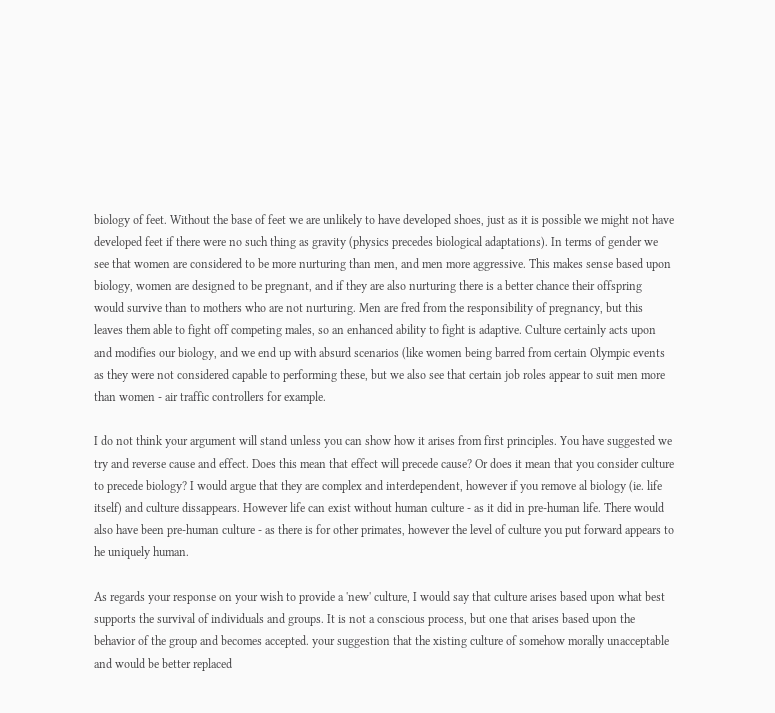biology of feet. Without the base of feet we are unlikely to have developed shoes, just as it is possible we might not have developed feet if there were no such thing as gravity (physics precedes biological adaptations). In terms of gender we see that women are considered to be more nurturing than men, and men more aggressive. This makes sense based upon biology, women are designed to be pregnant, and if they are also nurturing there is a better chance their offspring would survive than to mothers who are not nurturing. Men are fred from the responsibility of pregnancy, but this leaves them able to fight off competing males, so an enhanced ability to fight is adaptive. Culture certainly acts upon and modifies our biology, and we end up with absurd scenarios (like women being barred from certain Olympic events as they were not considered capable to performing these, but we also see that certain job roles appear to suit men more than women - air traffic controllers for example.

I do not think your argument will stand unless you can show how it arises from first principles. You have suggested we try and reverse cause and effect. Does this mean that effect will precede cause? Or does it mean that you consider culture to precede biology? I would argue that they are complex and interdependent, however if you remove al biology (ie. life itself) and culture dissappears. However life can exist without human culture - as it did in pre-human life. There would also have been pre-human culture - as there is for other primates, however the level of culture you put forward appears to he uniquely human.

As regards your response on your wish to provide a 'new' culture, I would say that culture arises based upon what best supports the survival of individuals and groups. It is not a conscious process, but one that arises based upon the behavior of the group and becomes accepted. your suggestion that the xisting culture of somehow morally unacceptable and would be better replaced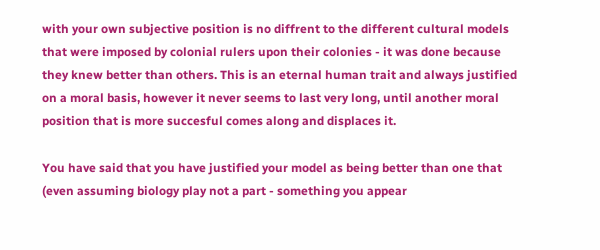with your own subjective position is no diffrent to the different cultural models that were imposed by colonial rulers upon their colonies - it was done because they knew better than others. This is an eternal human trait and always justified on a moral basis, however it never seems to last very long, until another moral position that is more succesful comes along and displaces it.

You have said that you have justified your model as being better than one that (even assuming biology play not a part - something you appear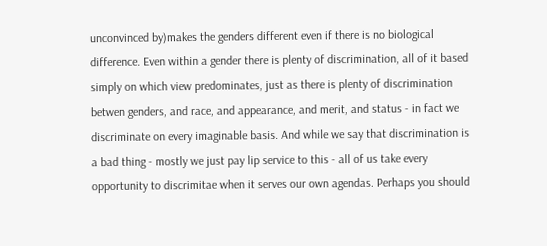unconvinced by)makes the genders different even if there is no biological difference. Even within a gender there is plenty of discrimination, all of it based simply on which view predominates, just as there is plenty of discrimination betwen genders, and race, and appearance, and merit, and status - in fact we discriminate on every imaginable basis. And while we say that discrimination is a bad thing - mostly we just pay lip service to this - all of us take every opportunity to discrimitae when it serves our own agendas. Perhaps you should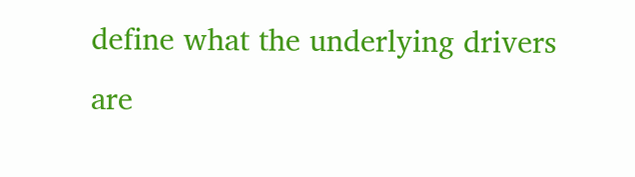define what the underlying drivers are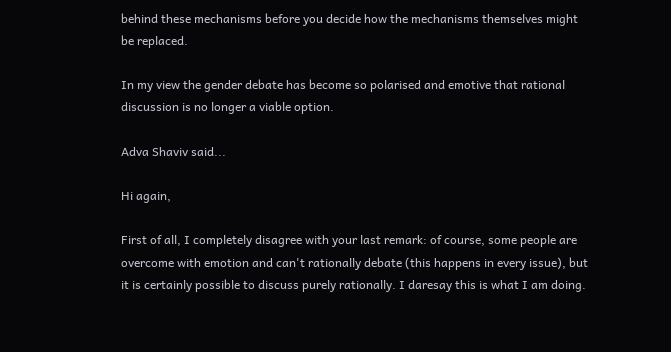behind these mechanisms before you decide how the mechanisms themselves might be replaced.

In my view the gender debate has become so polarised and emotive that rational discussion is no longer a viable option.

Adva Shaviv said...

Hi again,

First of all, I completely disagree with your last remark: of course, some people are overcome with emotion and can't rationally debate (this happens in every issue), but it is certainly possible to discuss purely rationally. I daresay this is what I am doing.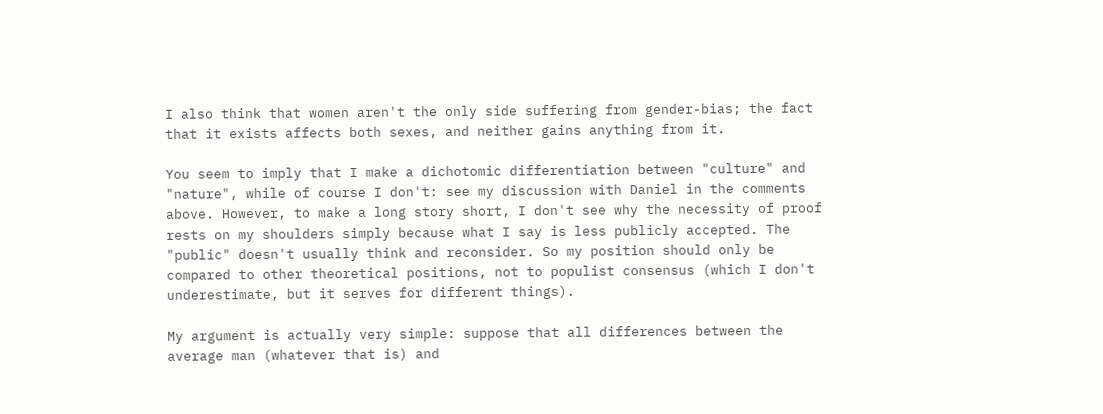I also think that women aren't the only side suffering from gender-bias; the fact that it exists affects both sexes, and neither gains anything from it.

You seem to imply that I make a dichotomic differentiation between "culture" and "nature", while of course I don't: see my discussion with Daniel in the comments above. However, to make a long story short, I don't see why the necessity of proof rests on my shoulders simply because what I say is less publicly accepted. The "public" doesn't usually think and reconsider. So my position should only be compared to other theoretical positions, not to populist consensus (which I don't underestimate, but it serves for different things).

My argument is actually very simple: suppose that all differences between the average man (whatever that is) and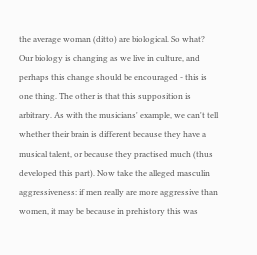the average woman (ditto) are biological. So what? Our biology is changing as we live in culture, and perhaps this change should be encouraged - this is one thing. The other is that this supposition is arbitrary. As with the musicians' example, we can't tell whether their brain is different because they have a musical talent, or because they practised much (thus developed this part). Now take the alleged masculin aggressiveness: if men really are more aggressive than women, it may be because in prehistory this was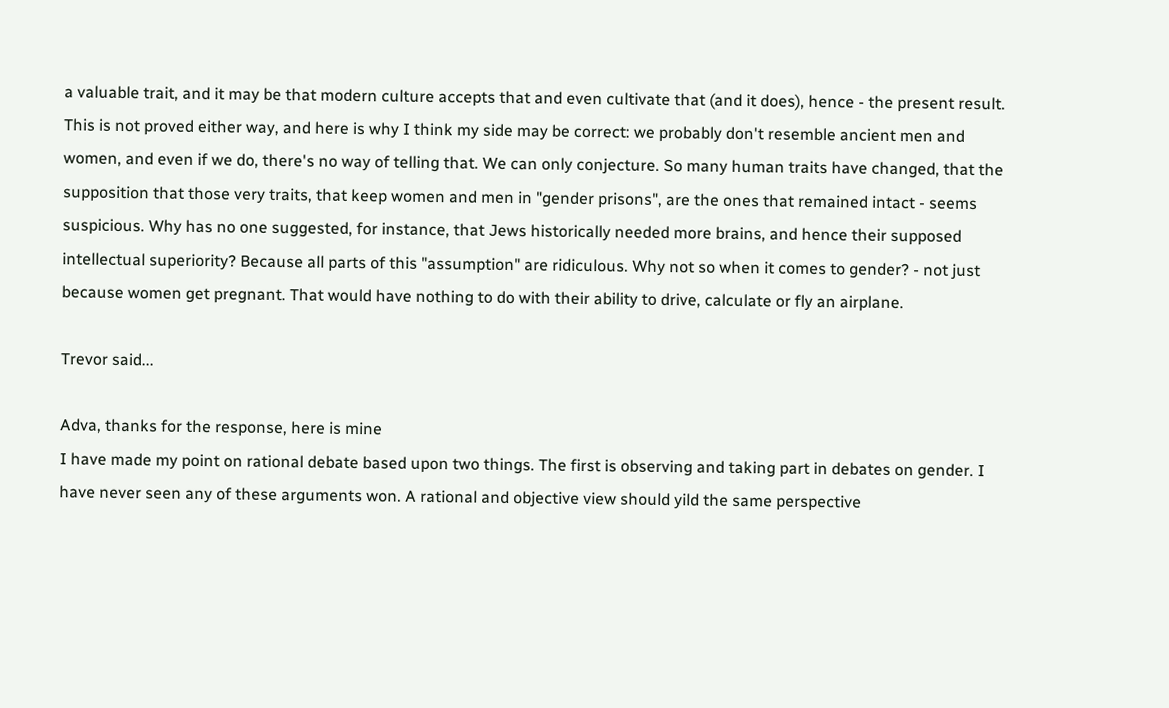a valuable trait, and it may be that modern culture accepts that and even cultivate that (and it does), hence - the present result. This is not proved either way, and here is why I think my side may be correct: we probably don't resemble ancient men and women, and even if we do, there's no way of telling that. We can only conjecture. So many human traits have changed, that the supposition that those very traits, that keep women and men in "gender prisons", are the ones that remained intact - seems suspicious. Why has no one suggested, for instance, that Jews historically needed more brains, and hence their supposed intellectual superiority? Because all parts of this "assumption" are ridiculous. Why not so when it comes to gender? - not just because women get pregnant. That would have nothing to do with their ability to drive, calculate or fly an airplane.

Trevor said...

Adva, thanks for the response, here is mine
I have made my point on rational debate based upon two things. The first is observing and taking part in debates on gender. I have never seen any of these arguments won. A rational and objective view should yild the same perspective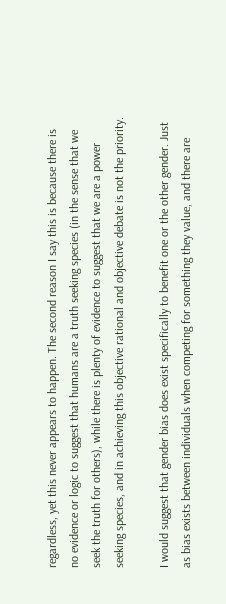regardless, yet this never appears to happen. The second reason I say this is because there is no evidence or logic to suggest that humans are a truth seeking species (in the sense that we seek the truth for others), while there is plenty of evidence to suggest that we are a power seeking species, and in achieving this objective rational and objective debate is not the priority.

I would suggest that gender bias does exist specifically to benefit one or the other gender. Just as bias exists between individuals when competing for something they value, and there are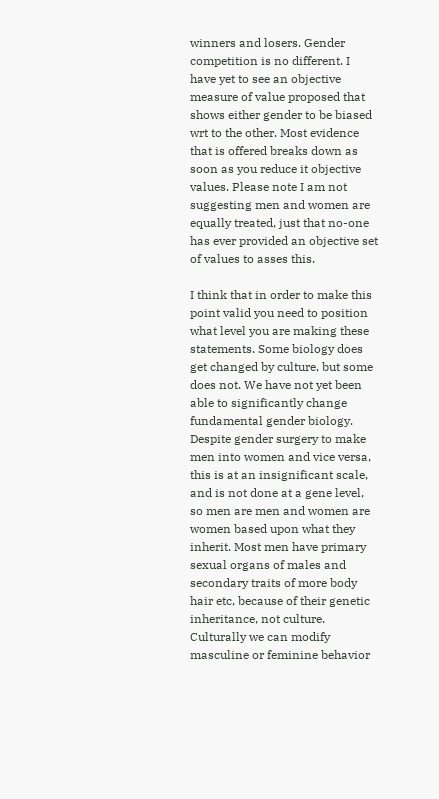winners and losers. Gender competition is no different. I have yet to see an objective measure of value proposed that shows either gender to be biased wrt to the other. Most evidence that is offered breaks down as soon as you reduce it objective values. Please note I am not suggesting men and women are equally treated, just that no-one has ever provided an objective set of values to asses this.

I think that in order to make this point valid you need to position what level you are making these statements. Some biology does get changed by culture, but some does not. We have not yet been able to significantly change fundamental gender biology. Despite gender surgery to make men into women and vice versa, this is at an insignificant scale, and is not done at a gene level, so men are men and women are women based upon what they inherit. Most men have primary sexual organs of males and secondary traits of more body hair etc, because of their genetic inheritance, not culture. Culturally we can modify masculine or feminine behavior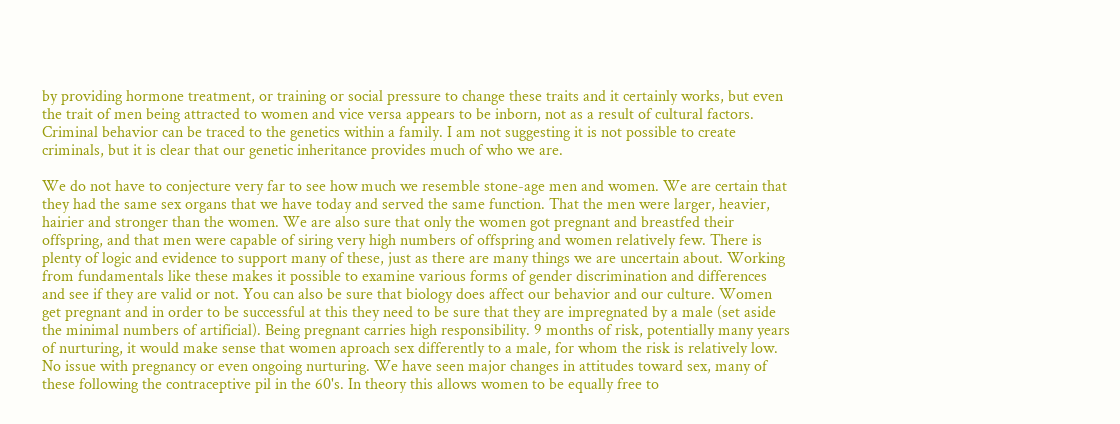by providing hormone treatment, or training or social pressure to change these traits and it certainly works, but even the trait of men being attracted to women and vice versa appears to be inborn, not as a result of cultural factors. Criminal behavior can be traced to the genetics within a family. I am not suggesting it is not possible to create criminals, but it is clear that our genetic inheritance provides much of who we are.

We do not have to conjecture very far to see how much we resemble stone-age men and women. We are certain that they had the same sex organs that we have today and served the same function. That the men were larger, heavier, hairier and stronger than the women. We are also sure that only the women got pregnant and breastfed their offspring, and that men were capable of siring very high numbers of offspring and women relatively few. There is plenty of logic and evidence to support many of these, just as there are many things we are uncertain about. Working from fundamentals like these makes it possible to examine various forms of gender discrimination and differences and see if they are valid or not. You can also be sure that biology does affect our behavior and our culture. Women get pregnant and in order to be successful at this they need to be sure that they are impregnated by a male (set aside the minimal numbers of artificial). Being pregnant carries high responsibility. 9 months of risk, potentially many years of nurturing, it would make sense that women aproach sex differently to a male, for whom the risk is relatively low. No issue with pregnancy or even ongoing nurturing. We have seen major changes in attitudes toward sex, many of these following the contraceptive pil in the 60's. In theory this allows women to be equally free to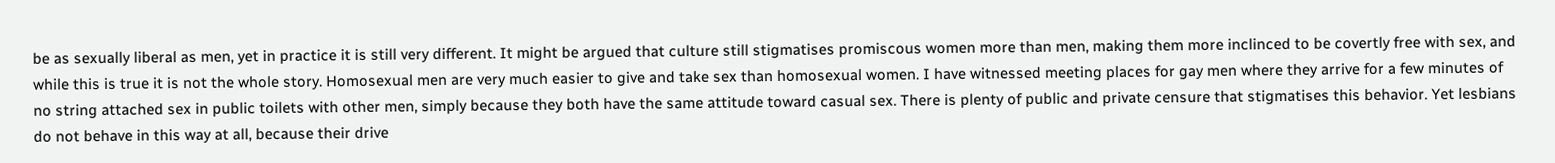be as sexually liberal as men, yet in practice it is still very different. It might be argued that culture still stigmatises promiscous women more than men, making them more inclinced to be covertly free with sex, and while this is true it is not the whole story. Homosexual men are very much easier to give and take sex than homosexual women. I have witnessed meeting places for gay men where they arrive for a few minutes of no string attached sex in public toilets with other men, simply because they both have the same attitude toward casual sex. There is plenty of public and private censure that stigmatises this behavior. Yet lesbians do not behave in this way at all, because their drive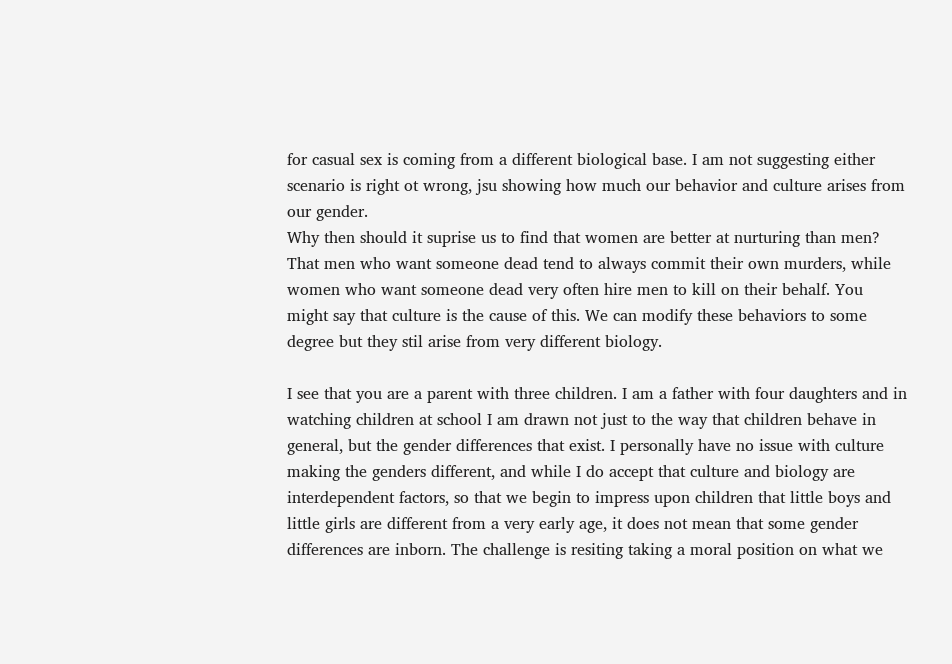for casual sex is coming from a different biological base. I am not suggesting either scenario is right ot wrong, jsu showing how much our behavior and culture arises from our gender.
Why then should it suprise us to find that women are better at nurturing than men? That men who want someone dead tend to always commit their own murders, while women who want someone dead very often hire men to kill on their behalf. You might say that culture is the cause of this. We can modify these behaviors to some degree but they stil arise from very different biology.

I see that you are a parent with three children. I am a father with four daughters and in watching children at school I am drawn not just to the way that children behave in general, but the gender differences that exist. I personally have no issue with culture making the genders different, and while I do accept that culture and biology are interdependent factors, so that we begin to impress upon children that little boys and little girls are different from a very early age, it does not mean that some gender differences are inborn. The challenge is resiting taking a moral position on what we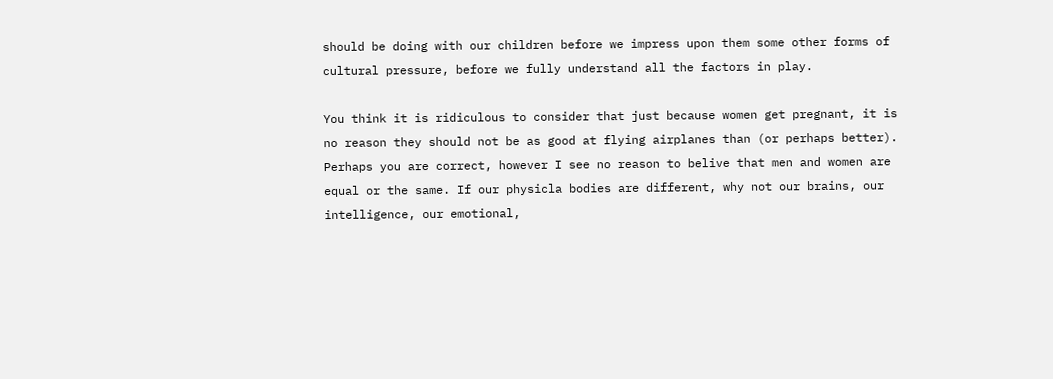should be doing with our children before we impress upon them some other forms of cultural pressure, before we fully understand all the factors in play.

You think it is ridiculous to consider that just because women get pregnant, it is no reason they should not be as good at flying airplanes than (or perhaps better). Perhaps you are correct, however I see no reason to belive that men and women are equal or the same. If our physicla bodies are different, why not our brains, our intelligence, our emotional,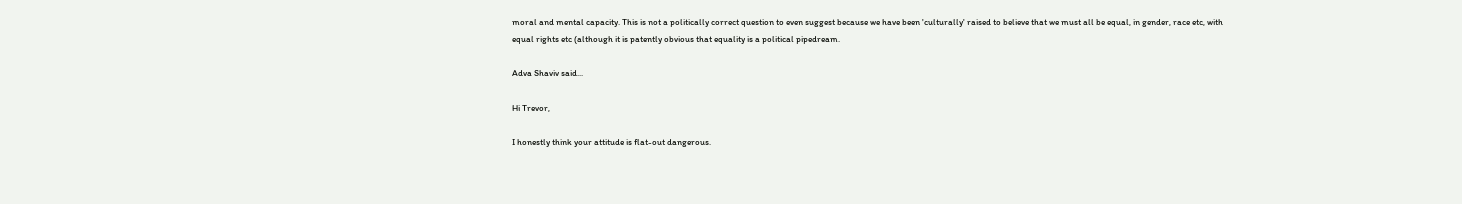moral and mental capacity. This is not a politically correct question to even suggest because we have been 'culturally' raised to believe that we must all be equal, in gender, race etc, with equal rights etc (although it is patently obvious that equality is a political pipedream.

Adva Shaviv said...

Hi Trevor,

I honestly think your attitude is flat-out dangerous.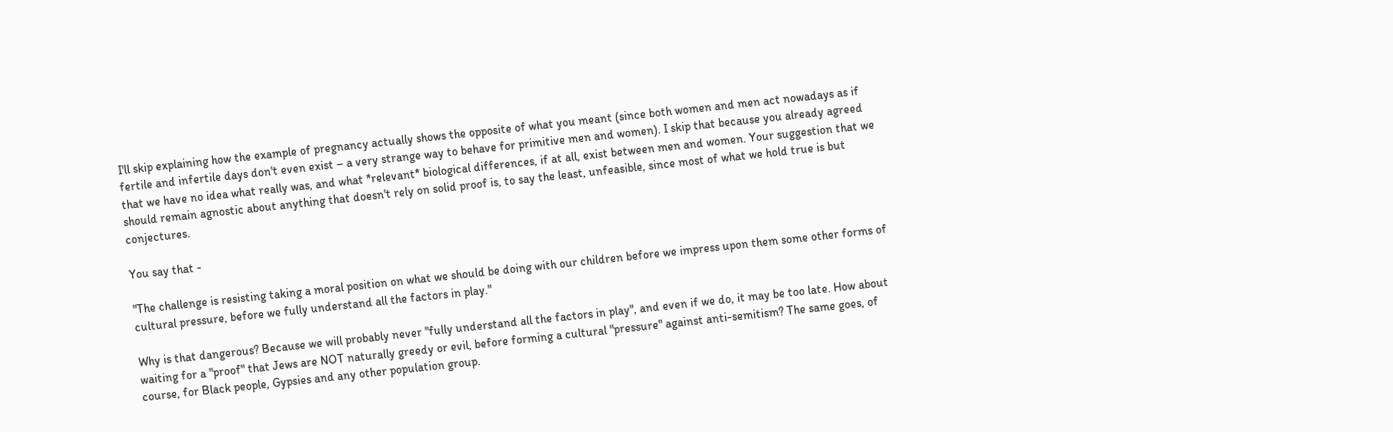I'll skip explaining how the example of pregnancy actually shows the opposite of what you meant (since both women and men act nowadays as if fertile and infertile days don't even exist – a very strange way to behave for primitive men and women). I skip that because you already agreed that we have no idea what really was, and what *relevant* biological differences, if at all, exist between men and women. Your suggestion that we should remain agnostic about anything that doesn't rely on solid proof is, to say the least, unfeasible, since most of what we hold true is but conjectures.

You say that -

"The challenge is resisting taking a moral position on what we should be doing with our children before we impress upon them some other forms of cultural pressure, before we fully understand all the factors in play."

Why is that dangerous? Because we will probably never "fully understand all the factors in play", and even if we do, it may be too late. How about waiting for a "proof" that Jews are NOT naturally greedy or evil, before forming a cultural "pressure" against anti-semitism? The same goes, of course, for Black people, Gypsies and any other population group.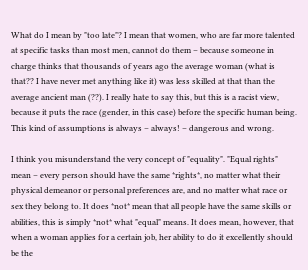What do I mean by "too late"? I mean that women, who are far more talented at specific tasks than most men, cannot do them – because someone in charge thinks that thousands of years ago the average woman (what is that?? I have never met anything like it) was less skilled at that than the average ancient man (??). I really hate to say this, but this is a racist view, because it puts the race (gender, in this case) before the specific human being. This kind of assumptions is always – always! – dangerous and wrong.

I think you misunderstand the very concept of "equality". "Equal rights" mean – every person should have the same *rights*, no matter what their physical demeanor or personal preferences are, and no matter what race or sex they belong to. It does *not* mean that all people have the same skills or abilities, this is simply *not* what "equal" means. It does mean, however, that when a woman applies for a certain job, her ability to do it excellently should be the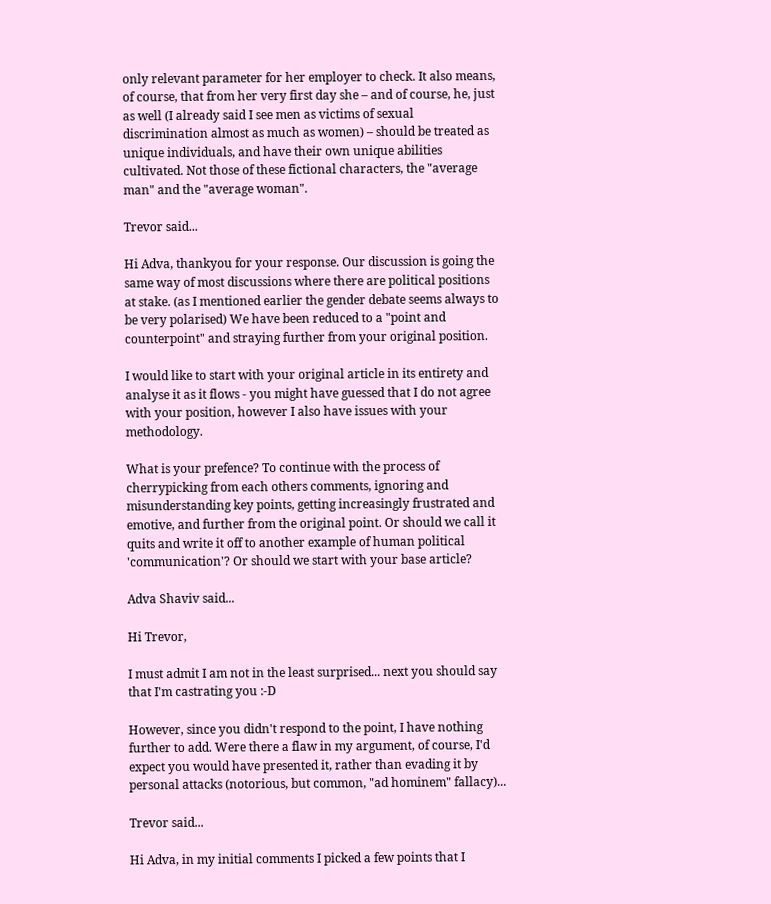only relevant parameter for her employer to check. It also means, of course, that from her very first day she – and of course, he, just as well (I already said I see men as victims of sexual discrimination almost as much as women) – should be treated as unique individuals, and have their own unique abilities cultivated. Not those of these fictional characters, the "average man" and the "average woman".

Trevor said...

Hi Adva, thankyou for your response. Our discussion is going the same way of most discussions where there are political positions at stake. (as I mentioned earlier the gender debate seems always to be very polarised) We have been reduced to a "point and counterpoint" and straying further from your original position.

I would like to start with your original article in its entirety and analyse it as it flows - you might have guessed that I do not agree with your position, however I also have issues with your methodology.

What is your prefence? To continue with the process of cherrypicking from each others comments, ignoring and misunderstanding key points, getting increasingly frustrated and emotive, and further from the original point. Or should we call it quits and write it off to another example of human political 'communication'? Or should we start with your base article?

Adva Shaviv said...

Hi Trevor,

I must admit I am not in the least surprised... next you should say that I'm castrating you :-D

However, since you didn't respond to the point, I have nothing further to add. Were there a flaw in my argument, of course, I'd expect you would have presented it, rather than evading it by personal attacks (notorious, but common, "ad hominem" fallacy)...

Trevor said...

Hi Adva, in my initial comments I picked a few points that I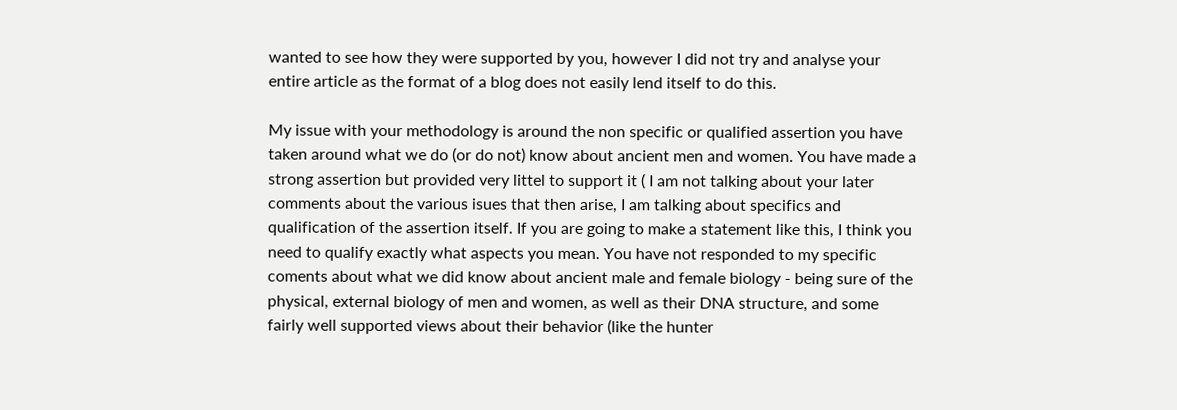wanted to see how they were supported by you, however I did not try and analyse your entire article as the format of a blog does not easily lend itself to do this.

My issue with your methodology is around the non specific or qualified assertion you have taken around what we do (or do not) know about ancient men and women. You have made a strong assertion but provided very littel to support it ( I am not talking about your later comments about the various isues that then arise, I am talking about specifics and qualification of the assertion itself. If you are going to make a statement like this, I think you need to qualify exactly what aspects you mean. You have not responded to my specific coments about what we did know about ancient male and female biology - being sure of the physical, external biology of men and women, as well as their DNA structure, and some fairly well supported views about their behavior (like the hunter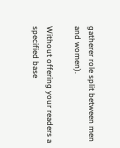gatherer role split between men and women).

Without offering your readers a specified base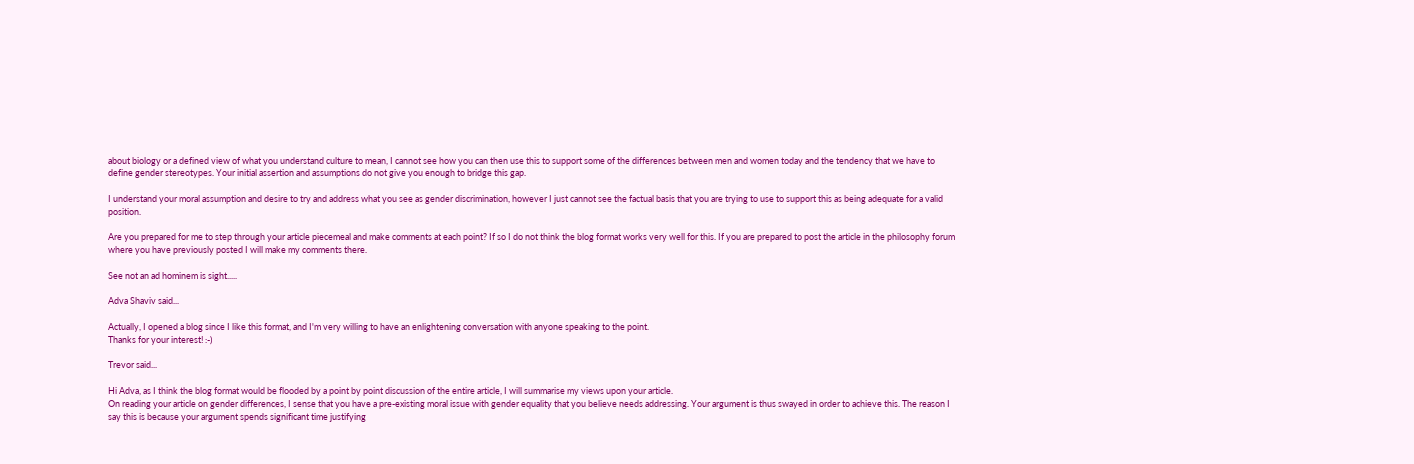about biology or a defined view of what you understand culture to mean, I cannot see how you can then use this to support some of the differences between men and women today and the tendency that we have to define gender stereotypes. Your initial assertion and assumptions do not give you enough to bridge this gap.

I understand your moral assumption and desire to try and address what you see as gender discrimination, however I just cannot see the factual basis that you are trying to use to support this as being adequate for a valid position.

Are you prepared for me to step through your article piecemeal and make comments at each point? If so I do not think the blog format works very well for this. If you are prepared to post the article in the philosophy forum where you have previously posted I will make my comments there.

See not an ad hominem is sight.....

Adva Shaviv said...

Actually, I opened a blog since I like this format, and I'm very willing to have an enlightening conversation with anyone speaking to the point.
Thanks for your interest! :-)

Trevor said...

Hi Adva, as I think the blog format would be flooded by a point by point discussion of the entire article, I will summarise my views upon your article.
On reading your article on gender differences, I sense that you have a pre-existing moral issue with gender equality that you believe needs addressing. Your argument is thus swayed in order to achieve this. The reason I say this is because your argument spends significant time justifying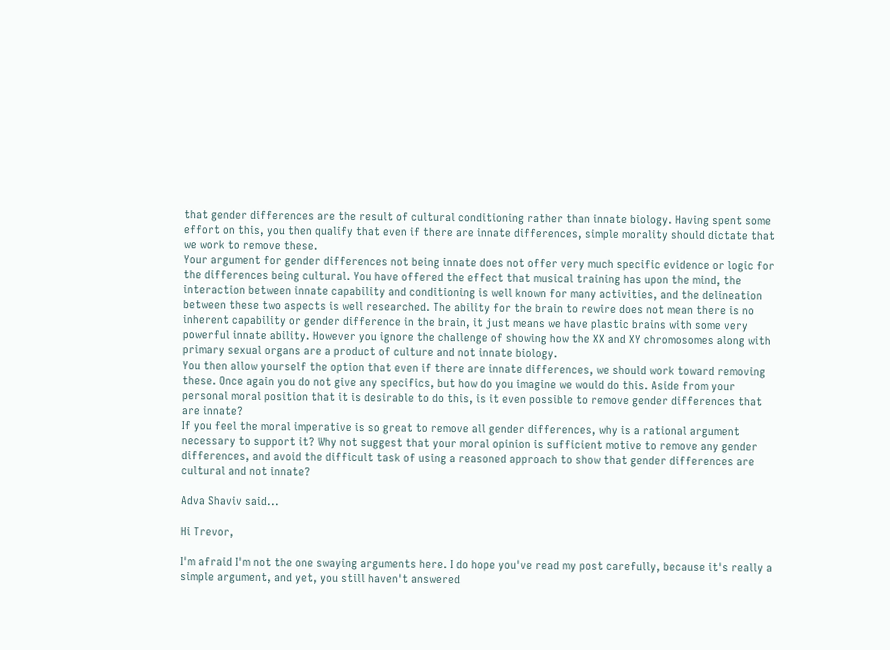that gender differences are the result of cultural conditioning rather than innate biology. Having spent some effort on this, you then qualify that even if there are innate differences, simple morality should dictate that we work to remove these.
Your argument for gender differences not being innate does not offer very much specific evidence or logic for the differences being cultural. You have offered the effect that musical training has upon the mind, the interaction between innate capability and conditioning is well known for many activities, and the delineation between these two aspects is well researched. The ability for the brain to rewire does not mean there is no inherent capability or gender difference in the brain, it just means we have plastic brains with some very powerful innate ability. However you ignore the challenge of showing how the XX and XY chromosomes along with primary sexual organs are a product of culture and not innate biology.
You then allow yourself the option that even if there are innate differences, we should work toward removing these. Once again you do not give any specifics, but how do you imagine we would do this. Aside from your personal moral position that it is desirable to do this, is it even possible to remove gender differences that are innate?
If you feel the moral imperative is so great to remove all gender differences, why is a rational argument necessary to support it? Why not suggest that your moral opinion is sufficient motive to remove any gender differences, and avoid the difficult task of using a reasoned approach to show that gender differences are cultural and not innate?

Adva Shaviv said...

Hi Trevor,

I'm afraid I'm not the one swaying arguments here. I do hope you've read my post carefully, because it's really a simple argument, and yet, you still haven't answered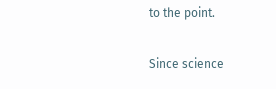to the point.

Since science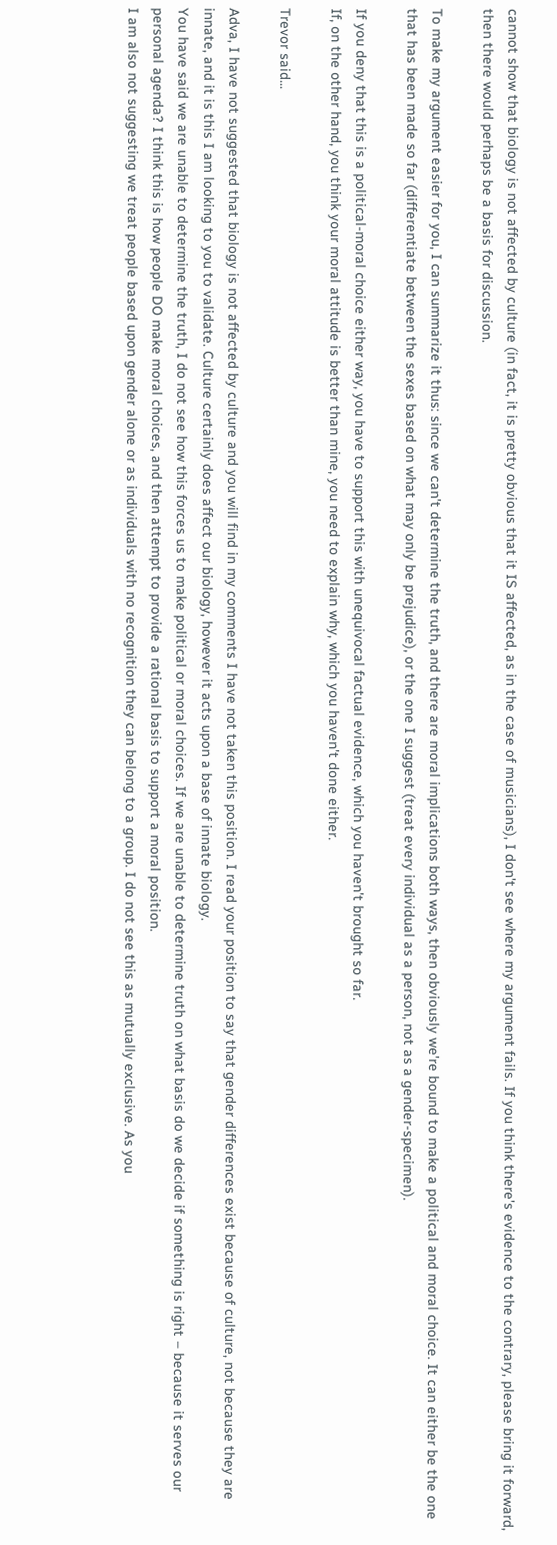cannot show that biology is not affected by culture (in fact, it is pretty obvious that it IS affected, as in the case of musicians), I don't see where my argument fails. If you think there's evidence to the contrary, please bring it forward, then there would perhaps be a basis for discussion.

To make my argument easier for you, I can summarize it thus: since we can't determine the truth, and there are moral implications both ways, then obviously we're bound to make a political and moral choice. It can either be the one that has been made so far (differentiate between the sexes based on what may only be prejudice), or the one I suggest (treat every individual as a person, not as a gender-specimen).

If you deny that this is a political-moral choice either way, you have to support this with unequivocal factual evidence, which you haven't brought so far.
If, on the other hand, you think your moral attitude is better than mine, you need to explain why, which you haven't done either.

Trevor said...

Adva, I have not suggested that biology is not affected by culture and you will find in my comments I have not taken this position. I read your position to say that gender differences exist because of culture, not because they are innate, and it is this I am looking to you to validate. Culture certainly does affect our biology, however it acts upon a base of innate biology.
You have said we are unable to determine the truth, I do not see how this forces us to make political or moral choices. If we are unable to determine truth on what basis do we decide if something is right – because it serves our personal agenda? I think this is how people DO make moral choices, and then attempt to provide a rational basis to support a moral position.
I am also not suggesting we treat people based upon gender alone or as individuals with no recognition they can belong to a group. I do not see this as mutually exclusive. As you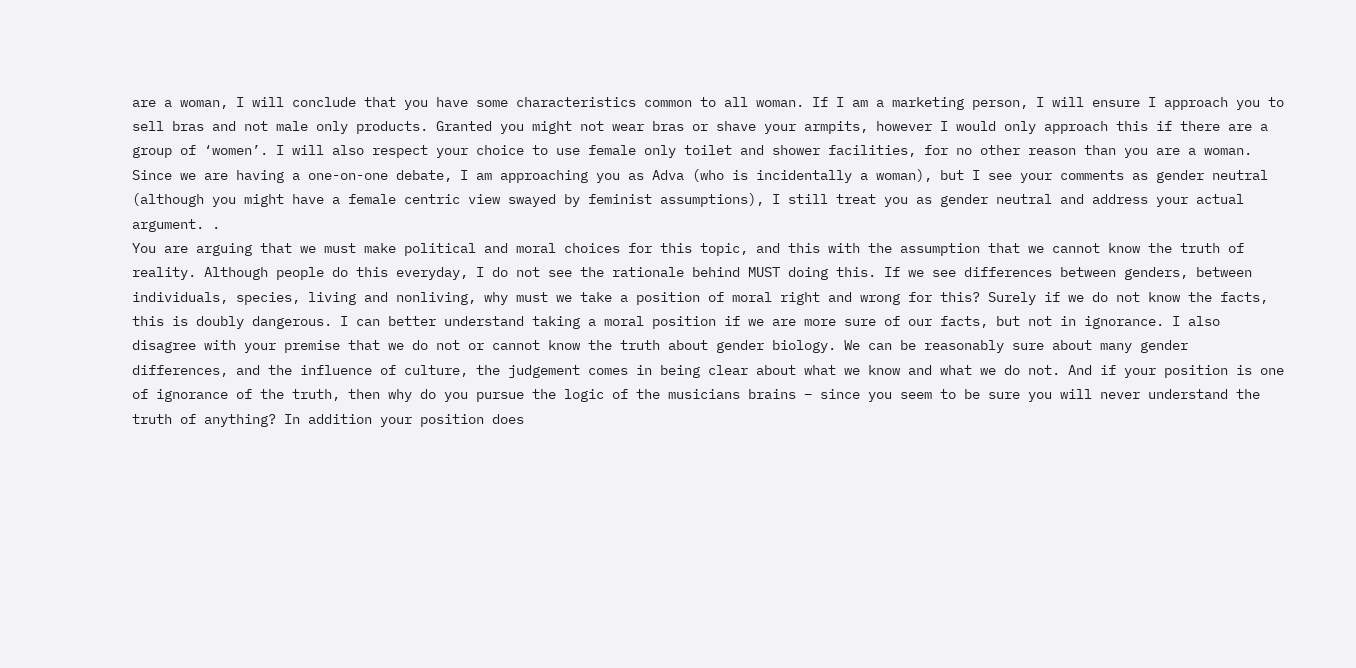are a woman, I will conclude that you have some characteristics common to all woman. If I am a marketing person, I will ensure I approach you to sell bras and not male only products. Granted you might not wear bras or shave your armpits, however I would only approach this if there are a group of ‘women’. I will also respect your choice to use female only toilet and shower facilities, for no other reason than you are a woman. Since we are having a one-on-one debate, I am approaching you as Adva (who is incidentally a woman), but I see your comments as gender neutral (although you might have a female centric view swayed by feminist assumptions), I still treat you as gender neutral and address your actual argument. .
You are arguing that we must make political and moral choices for this topic, and this with the assumption that we cannot know the truth of reality. Although people do this everyday, I do not see the rationale behind MUST doing this. If we see differences between genders, between individuals, species, living and nonliving, why must we take a position of moral right and wrong for this? Surely if we do not know the facts, this is doubly dangerous. I can better understand taking a moral position if we are more sure of our facts, but not in ignorance. I also disagree with your premise that we do not or cannot know the truth about gender biology. We can be reasonably sure about many gender differences, and the influence of culture, the judgement comes in being clear about what we know and what we do not. And if your position is one of ignorance of the truth, then why do you pursue the logic of the musicians brains – since you seem to be sure you will never understand the truth of anything? In addition your position does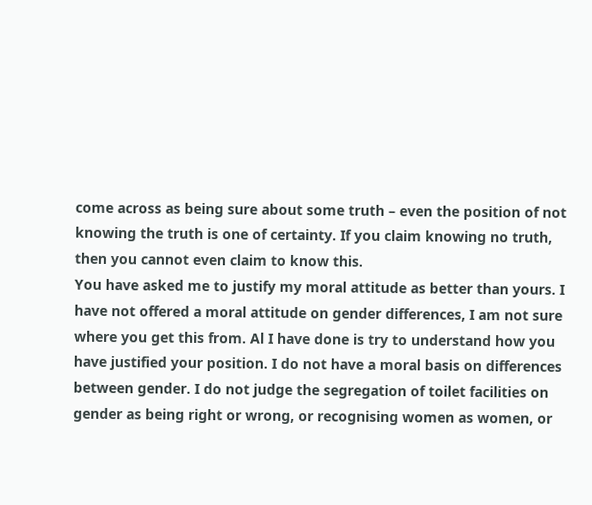come across as being sure about some truth – even the position of not knowing the truth is one of certainty. If you claim knowing no truth, then you cannot even claim to know this.
You have asked me to justify my moral attitude as better than yours. I have not offered a moral attitude on gender differences, I am not sure where you get this from. Al I have done is try to understand how you have justified your position. I do not have a moral basis on differences between gender. I do not judge the segregation of toilet facilities on gender as being right or wrong, or recognising women as women, or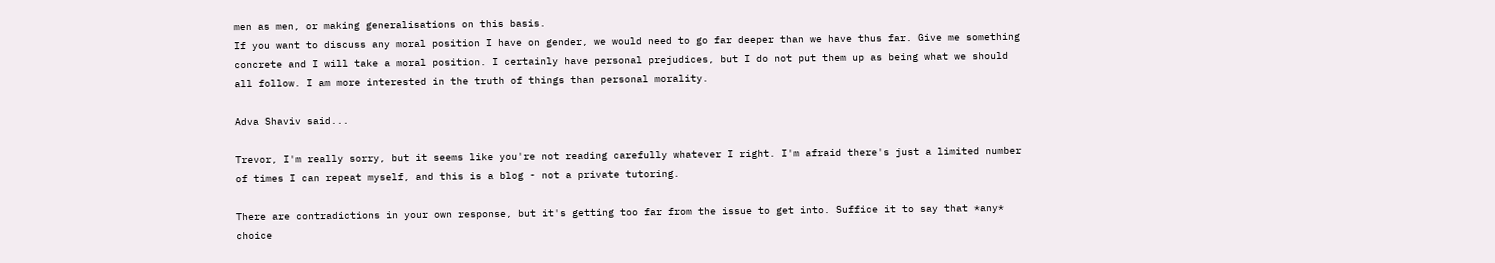men as men, or making generalisations on this basis.
If you want to discuss any moral position I have on gender, we would need to go far deeper than we have thus far. Give me something concrete and I will take a moral position. I certainly have personal prejudices, but I do not put them up as being what we should all follow. I am more interested in the truth of things than personal morality.

Adva Shaviv said...

Trevor, I'm really sorry, but it seems like you're not reading carefully whatever I right. I'm afraid there's just a limited number of times I can repeat myself, and this is a blog - not a private tutoring.

There are contradictions in your own response, but it's getting too far from the issue to get into. Suffice it to say that *any* choice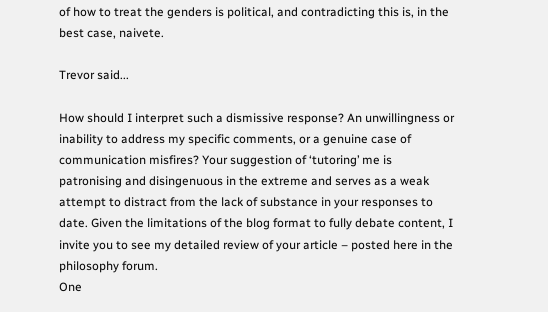of how to treat the genders is political, and contradicting this is, in the best case, naivete.

Trevor said...

How should I interpret such a dismissive response? An unwillingness or inability to address my specific comments, or a genuine case of communication misfires? Your suggestion of ‘tutoring’ me is patronising and disingenuous in the extreme and serves as a weak attempt to distract from the lack of substance in your responses to date. Given the limitations of the blog format to fully debate content, I invite you to see my detailed review of your article – posted here in the philosophy forum.
One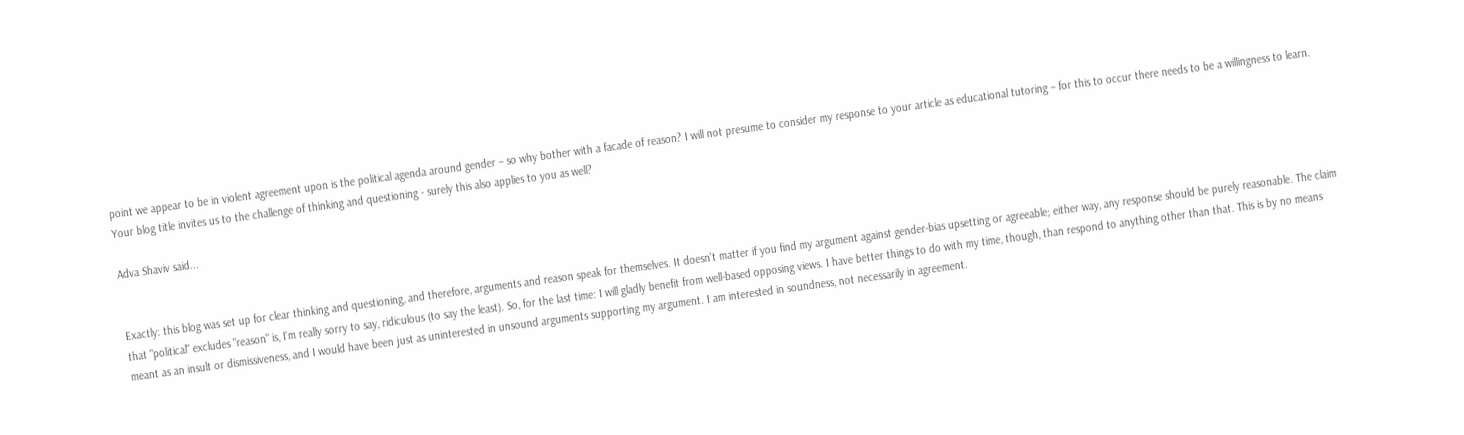point we appear to be in violent agreement upon is the political agenda around gender – so why bother with a facade of reason? I will not presume to consider my response to your article as educational tutoring – for this to occur there needs to be a willingness to learn. Your blog title invites us to the challenge of thinking and questioning - surely this also applies to you as well?

Adva Shaviv said...


Exactly: this blog was set up for clear thinking and questioning, and therefore, arguments and reason speak for themselves. It doesn't matter if you find my argument against gender-bias upsetting or agreeable; either way, any response should be purely reasonable. The claim that "political" excludes "reason" is, I'm really sorry to say, ridiculous (to say the least). So, for the last time: I will gladly benefit from well-based opposing views. I have better things to do with my time, though, than respond to anything other than that. This is by no means meant as an insult or dismissiveness, and I would have been just as uninterested in unsound arguments supporting my argument. I am interested in soundness, not necessarily in agreement.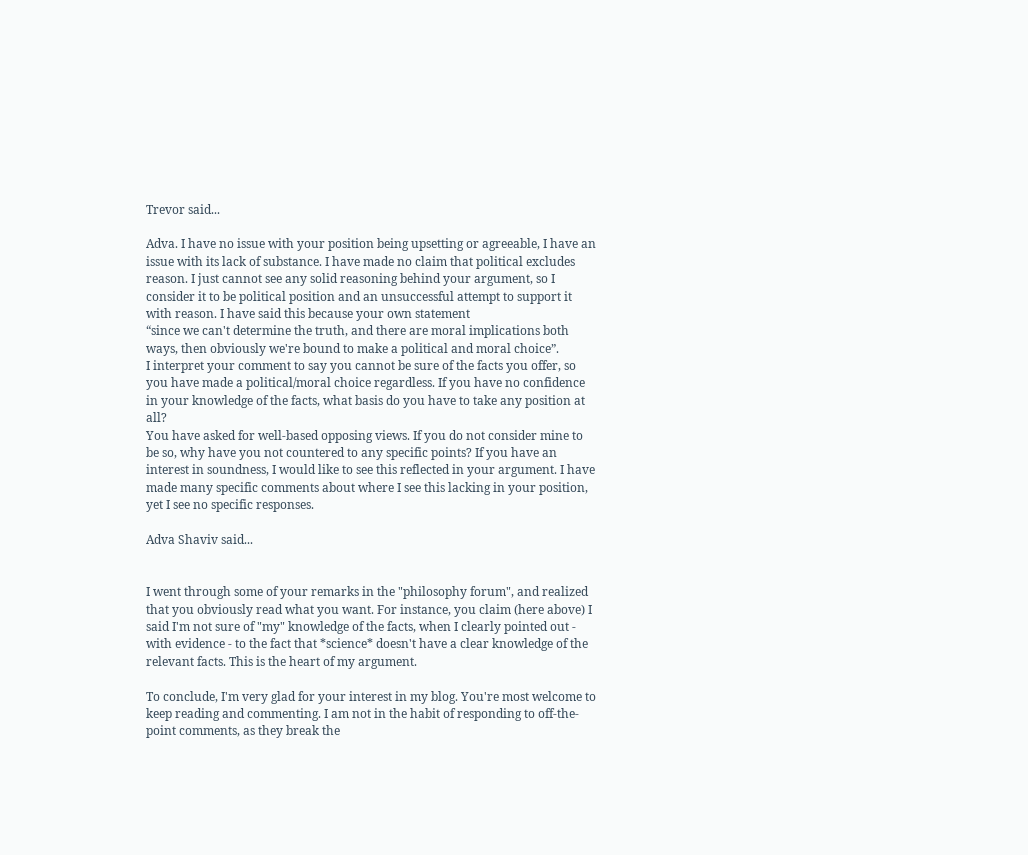Trevor said...

Adva. I have no issue with your position being upsetting or agreeable, I have an issue with its lack of substance. I have made no claim that political excludes reason. I just cannot see any solid reasoning behind your argument, so I consider it to be political position and an unsuccessful attempt to support it with reason. I have said this because your own statement
“since we can't determine the truth, and there are moral implications both ways, then obviously we're bound to make a political and moral choice”.
I interpret your comment to say you cannot be sure of the facts you offer, so you have made a political/moral choice regardless. If you have no confidence in your knowledge of the facts, what basis do you have to take any position at all?
You have asked for well-based opposing views. If you do not consider mine to be so, why have you not countered to any specific points? If you have an interest in soundness, I would like to see this reflected in your argument. I have made many specific comments about where I see this lacking in your position, yet I see no specific responses.

Adva Shaviv said...


I went through some of your remarks in the "philosophy forum", and realized that you obviously read what you want. For instance, you claim (here above) I said I'm not sure of "my" knowledge of the facts, when I clearly pointed out - with evidence - to the fact that *science* doesn't have a clear knowledge of the relevant facts. This is the heart of my argument.

To conclude, I'm very glad for your interest in my blog. You're most welcome to keep reading and commenting. I am not in the habit of responding to off-the-point comments, as they break the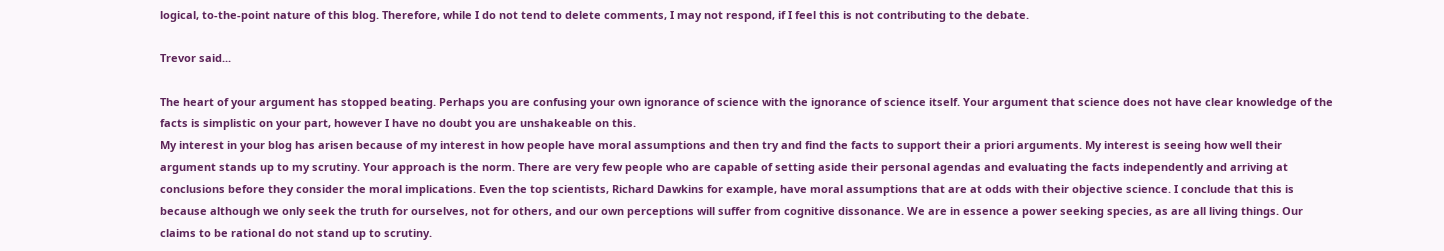logical, to-the-point nature of this blog. Therefore, while I do not tend to delete comments, I may not respond, if I feel this is not contributing to the debate.

Trevor said...

The heart of your argument has stopped beating. Perhaps you are confusing your own ignorance of science with the ignorance of science itself. Your argument that science does not have clear knowledge of the facts is simplistic on your part, however I have no doubt you are unshakeable on this.
My interest in your blog has arisen because of my interest in how people have moral assumptions and then try and find the facts to support their a priori arguments. My interest is seeing how well their argument stands up to my scrutiny. Your approach is the norm. There are very few people who are capable of setting aside their personal agendas and evaluating the facts independently and arriving at conclusions before they consider the moral implications. Even the top scientists, Richard Dawkins for example, have moral assumptions that are at odds with their objective science. I conclude that this is because although we only seek the truth for ourselves, not for others, and our own perceptions will suffer from cognitive dissonance. We are in essence a power seeking species, as are all living things. Our claims to be rational do not stand up to scrutiny.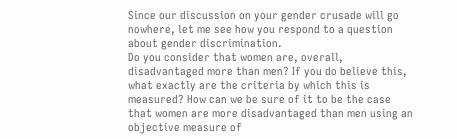Since our discussion on your gender crusade will go nowhere, let me see how you respond to a question about gender discrimination.
Do you consider that women are, overall, disadvantaged more than men? If you do believe this, what exactly are the criteria by which this is measured? How can we be sure of it to be the case that women are more disadvantaged than men using an objective measure of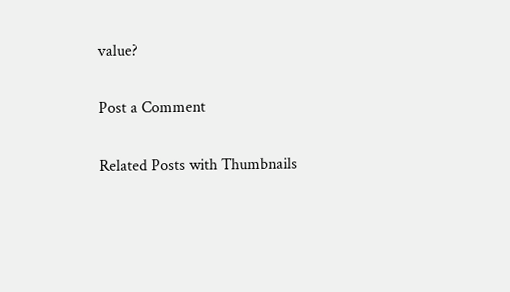value?

Post a Comment

Related Posts with Thumbnails